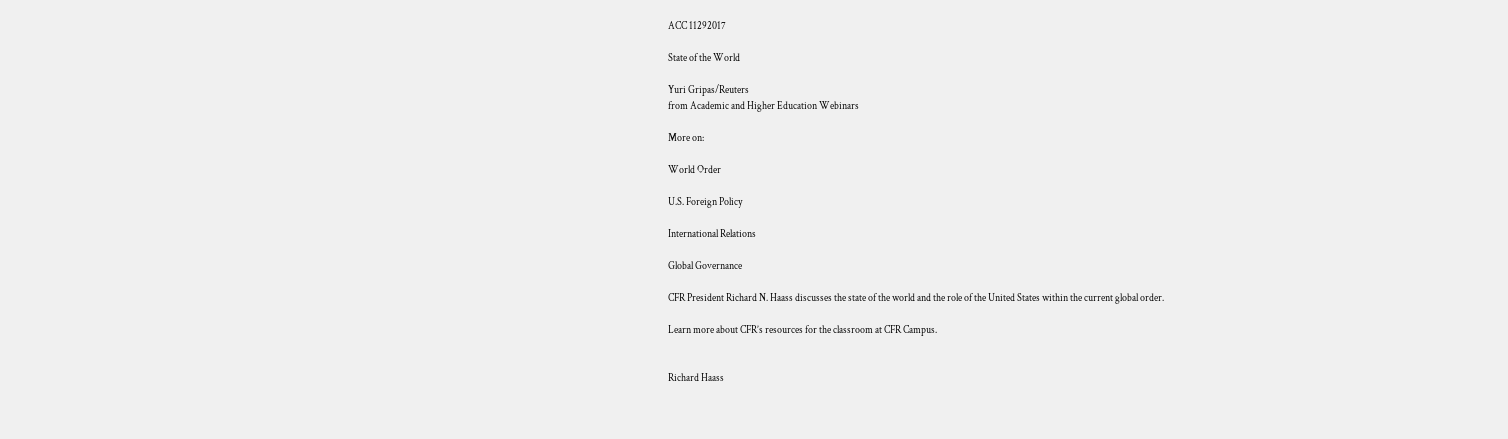ACC 11292017

State of the World

Yuri Gripas/Reuters
from Academic and Higher Education Webinars

More on:

World Order

U.S. Foreign Policy

International Relations

Global Governance

CFR President Richard N. Haass discusses the state of the world and the role of the United States within the current global order.

Learn more about CFR’s resources for the classroom at CFR Campus.


Richard Haass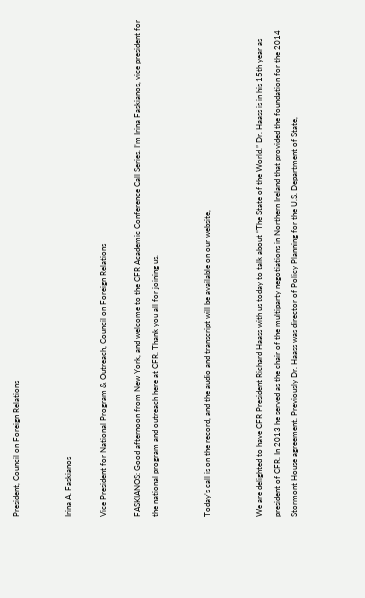President, Council on Foreign Relations


Irina A. Faskianos

Vice President for National Program & Outreach, Council on Foreign Relations

FASKIANOS: Good afternoon from New York, and welcome to the CFR Academic Conference Call Series. I’m Irina Faskianos, vice president for the national program and outreach here at CFR. Thank you all for joining us.


Today’s call is on the record, and the audio and transcript will be available on our website,


We are delighted to have CFR President Richard Haass with us today to talk about “The State of the World.” Dr. Haass is in his 15th year as president of CFR. In 2013 he served as the chair of the multiparty negotiations in Northern Ireland that provided the foundation for the 2014 Stormont House agreement. Previously Dr. Haass was director of Policy Planning for the U.S. Department of State,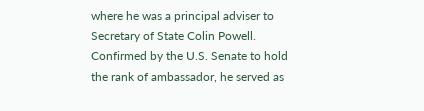where he was a principal adviser to Secretary of State Colin Powell. Confirmed by the U.S. Senate to hold the rank of ambassador, he served as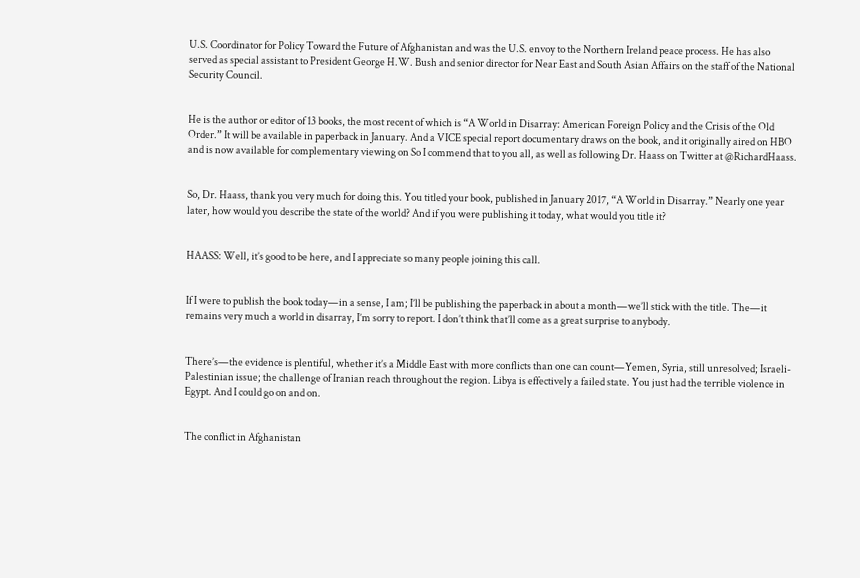U.S. Coordinator for Policy Toward the Future of Afghanistan and was the U.S. envoy to the Northern Ireland peace process. He has also served as special assistant to President George H.W. Bush and senior director for Near East and South Asian Affairs on the staff of the National Security Council.


He is the author or editor of 13 books, the most recent of which is “A World in Disarray: American Foreign Policy and the Crisis of the Old Order.” It will be available in paperback in January. And a VICE special report documentary draws on the book, and it originally aired on HBO and is now available for complementary viewing on So I commend that to you all, as well as following Dr. Haass on Twitter at @RichardHaass.


So, Dr. Haass, thank you very much for doing this. You titled your book, published in January 2017, “A World in Disarray.” Nearly one year later, how would you describe the state of the world? And if you were publishing it today, what would you title it?


HAASS: Well, it’s good to be here, and I appreciate so many people joining this call.


If I were to publish the book today—in a sense, I am; I’ll be publishing the paperback in about a month—we’ll stick with the title. The—it remains very much a world in disarray, I’m sorry to report. I don’t think that’ll come as a great surprise to anybody.


There’s—the evidence is plentiful, whether it’s a Middle East with more conflicts than one can count—Yemen, Syria, still unresolved; Israeli-Palestinian issue; the challenge of Iranian reach throughout the region. Libya is effectively a failed state. You just had the terrible violence in Egypt. And I could go on and on.


The conflict in Afghanistan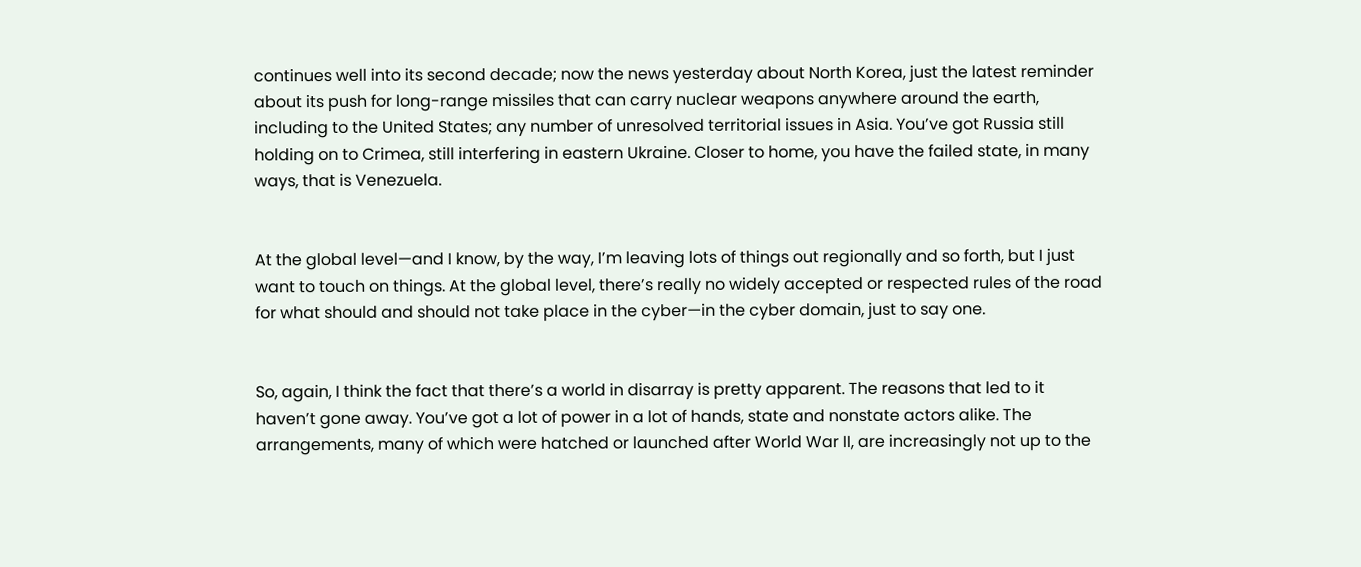continues well into its second decade; now the news yesterday about North Korea, just the latest reminder about its push for long-range missiles that can carry nuclear weapons anywhere around the earth, including to the United States; any number of unresolved territorial issues in Asia. You’ve got Russia still holding on to Crimea, still interfering in eastern Ukraine. Closer to home, you have the failed state, in many ways, that is Venezuela.


At the global level—and I know, by the way, I’m leaving lots of things out regionally and so forth, but I just want to touch on things. At the global level, there’s really no widely accepted or respected rules of the road for what should and should not take place in the cyber—in the cyber domain, just to say one.


So, again, I think the fact that there’s a world in disarray is pretty apparent. The reasons that led to it haven’t gone away. You’ve got a lot of power in a lot of hands, state and nonstate actors alike. The arrangements, many of which were hatched or launched after World War II, are increasingly not up to the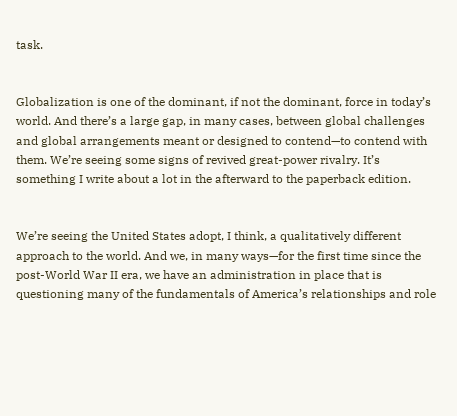task.


Globalization is one of the dominant, if not the dominant, force in today’s world. And there’s a large gap, in many cases, between global challenges and global arrangements meant or designed to contend—to contend with them. We’re seeing some signs of revived great-power rivalry. It’s something I write about a lot in the afterward to the paperback edition.


We’re seeing the United States adopt, I think, a qualitatively different approach to the world. And we, in many ways—for the first time since the post-World War II era, we have an administration in place that is questioning many of the fundamentals of America’s relationships and role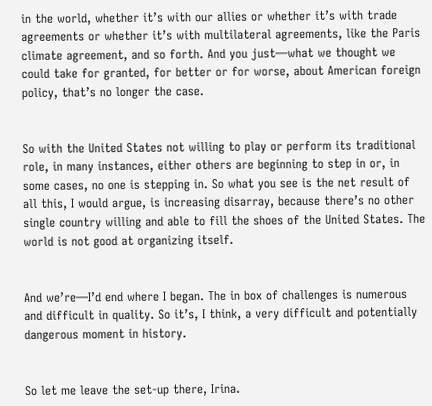in the world, whether it’s with our allies or whether it’s with trade agreements or whether it’s with multilateral agreements, like the Paris climate agreement, and so forth. And you just—what we thought we could take for granted, for better or for worse, about American foreign policy, that’s no longer the case.


So with the United States not willing to play or perform its traditional role, in many instances, either others are beginning to step in or, in some cases, no one is stepping in. So what you see is the net result of all this, I would argue, is increasing disarray, because there’s no other single country willing and able to fill the shoes of the United States. The world is not good at organizing itself.


And we’re—I’d end where I began. The in box of challenges is numerous and difficult in quality. So it’s, I think, a very difficult and potentially dangerous moment in history.


So let me leave the set-up there, Irina.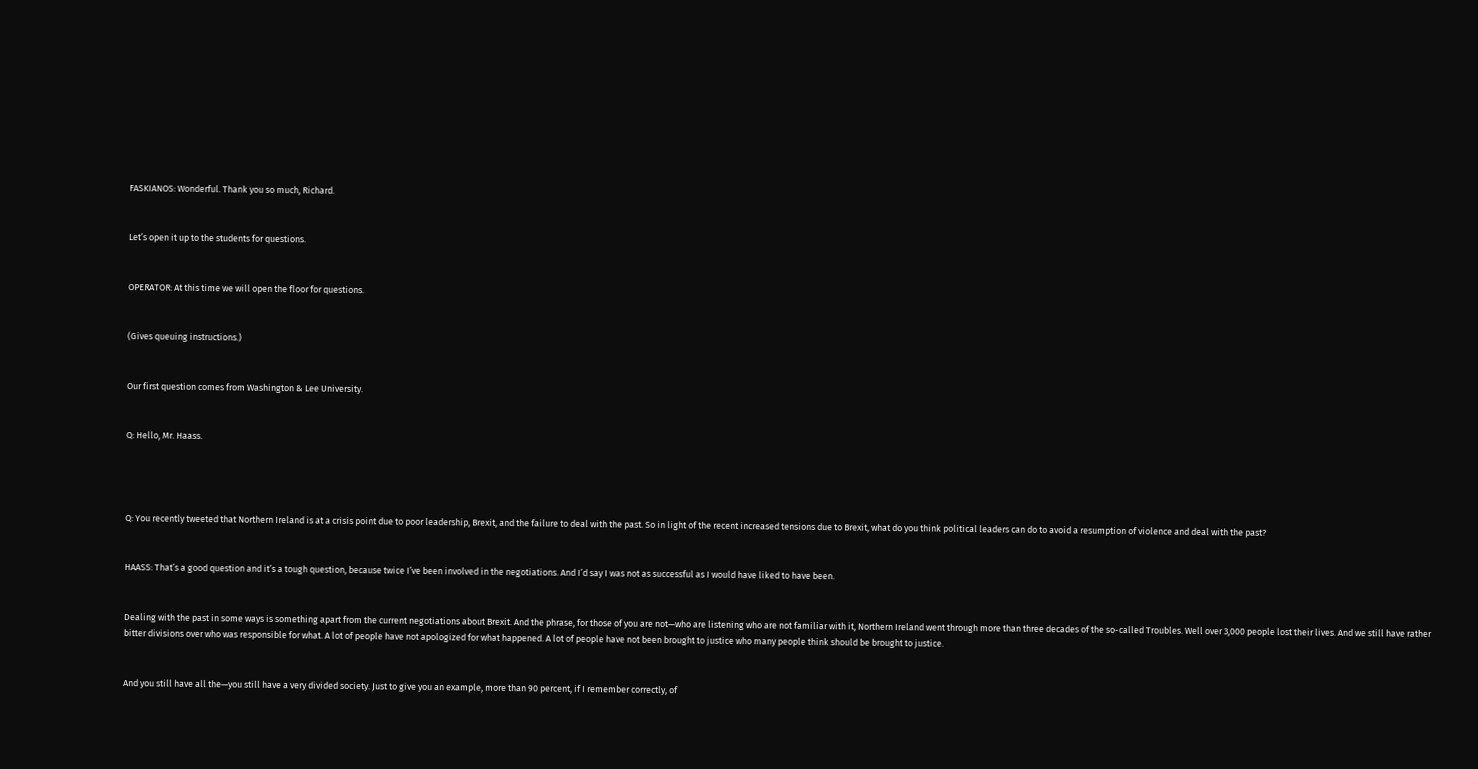FASKIANOS: Wonderful. Thank you so much, Richard.


Let’s open it up to the students for questions.


OPERATOR: At this time we will open the floor for questions.


(Gives queuing instructions.)


Our first question comes from Washington & Lee University.


Q: Hello, Mr. Haass.




Q: You recently tweeted that Northern Ireland is at a crisis point due to poor leadership, Brexit, and the failure to deal with the past. So in light of the recent increased tensions due to Brexit, what do you think political leaders can do to avoid a resumption of violence and deal with the past?


HAASS: That’s a good question and it’s a tough question, because twice I’ve been involved in the negotiations. And I’d say I was not as successful as I would have liked to have been.


Dealing with the past in some ways is something apart from the current negotiations about Brexit. And the phrase, for those of you are not—who are listening who are not familiar with it, Northern Ireland went through more than three decades of the so-called Troubles. Well over 3,000 people lost their lives. And we still have rather bitter divisions over who was responsible for what. A lot of people have not apologized for what happened. A lot of people have not been brought to justice who many people think should be brought to justice.


And you still have all the—you still have a very divided society. Just to give you an example, more than 90 percent, if I remember correctly, of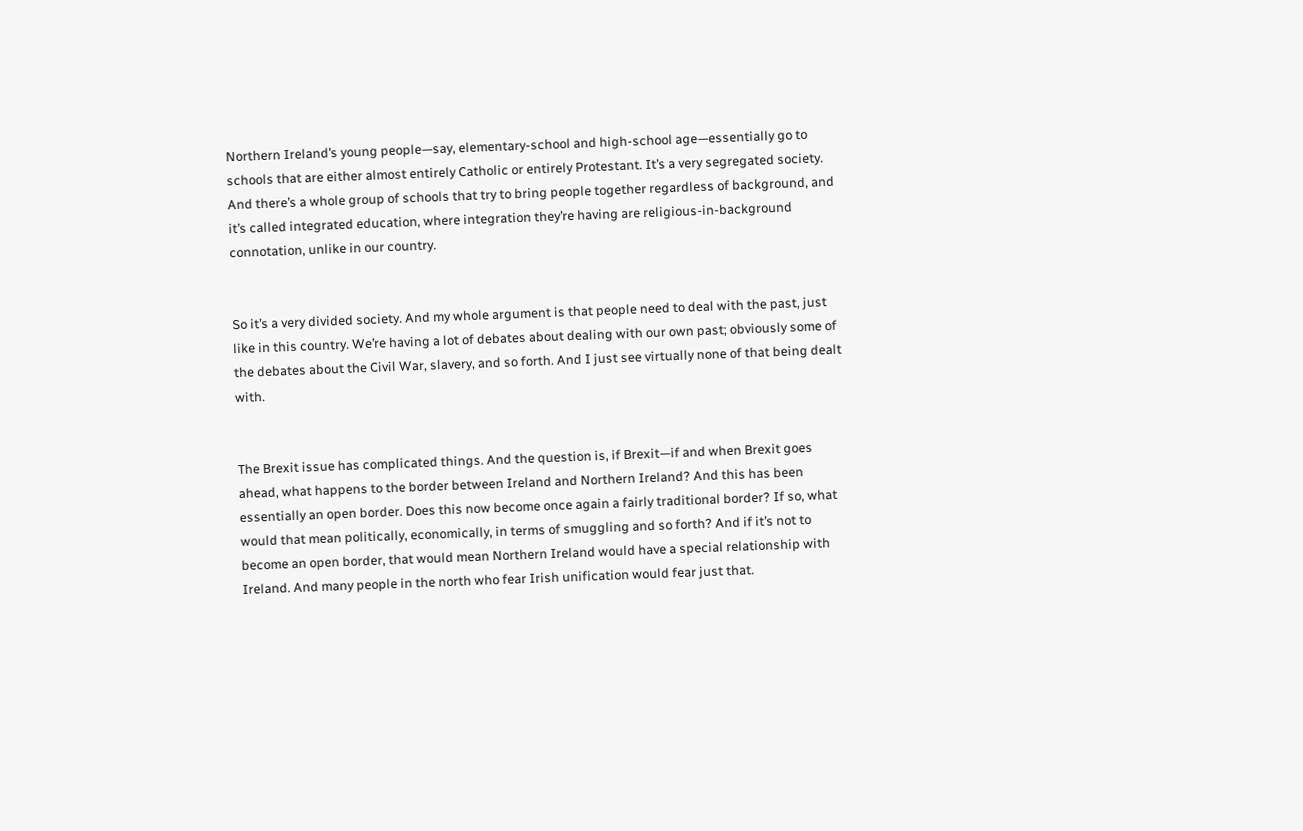Northern Ireland’s young people—say, elementary-school and high-school age—essentially go to schools that are either almost entirely Catholic or entirely Protestant. It’s a very segregated society. And there’s a whole group of schools that try to bring people together regardless of background, and it’s called integrated education, where integration they’re having are religious-in-background connotation, unlike in our country.


So it’s a very divided society. And my whole argument is that people need to deal with the past, just like in this country. We’re having a lot of debates about dealing with our own past; obviously some of the debates about the Civil War, slavery, and so forth. And I just see virtually none of that being dealt with.


The Brexit issue has complicated things. And the question is, if Brexit—if and when Brexit goes ahead, what happens to the border between Ireland and Northern Ireland? And this has been essentially an open border. Does this now become once again a fairly traditional border? If so, what would that mean politically, economically, in terms of smuggling and so forth? And if it’s not to become an open border, that would mean Northern Ireland would have a special relationship with Ireland. And many people in the north who fear Irish unification would fear just that.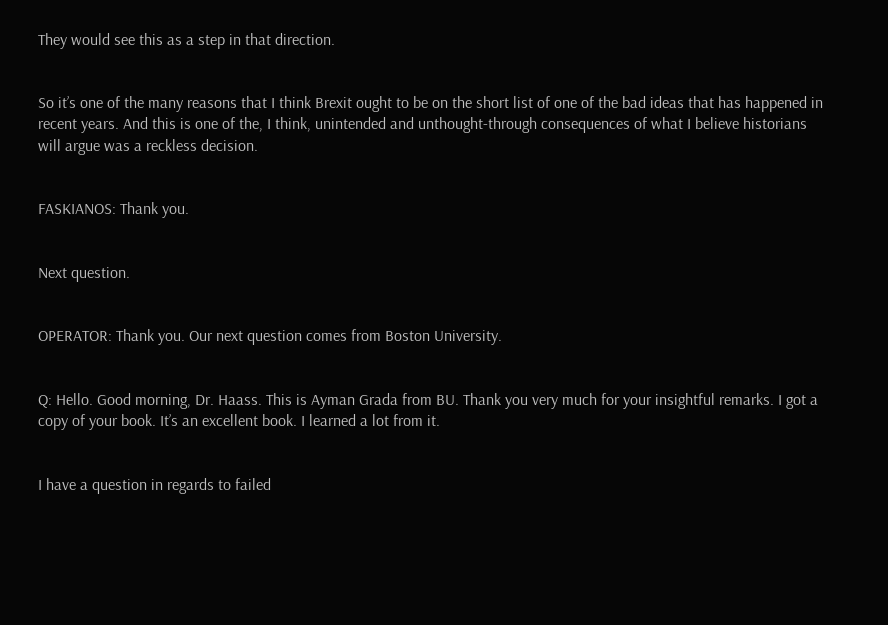They would see this as a step in that direction.


So it’s one of the many reasons that I think Brexit ought to be on the short list of one of the bad ideas that has happened in recent years. And this is one of the, I think, unintended and unthought-through consequences of what I believe historians will argue was a reckless decision.


FASKIANOS: Thank you.


Next question.


OPERATOR: Thank you. Our next question comes from Boston University.


Q: Hello. Good morning, Dr. Haass. This is Ayman Grada from BU. Thank you very much for your insightful remarks. I got a copy of your book. It’s an excellent book. I learned a lot from it.


I have a question in regards to failed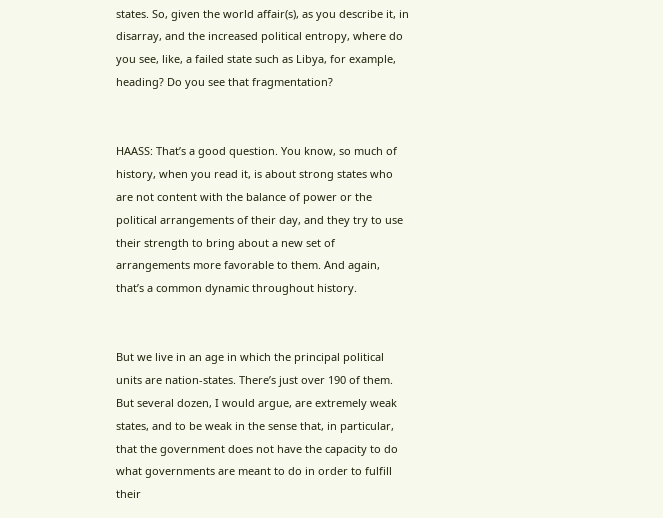states. So, given the world affair(s), as you describe it, in disarray, and the increased political entropy, where do you see, like, a failed state such as Libya, for example, heading? Do you see that fragmentation?


HAASS: That’s a good question. You know, so much of history, when you read it, is about strong states who are not content with the balance of power or the political arrangements of their day, and they try to use their strength to bring about a new set of arrangements more favorable to them. And again, that’s a common dynamic throughout history.


But we live in an age in which the principal political units are nation-states. There’s just over 190 of them. But several dozen, I would argue, are extremely weak states, and to be weak in the sense that, in particular, that the government does not have the capacity to do what governments are meant to do in order to fulfill their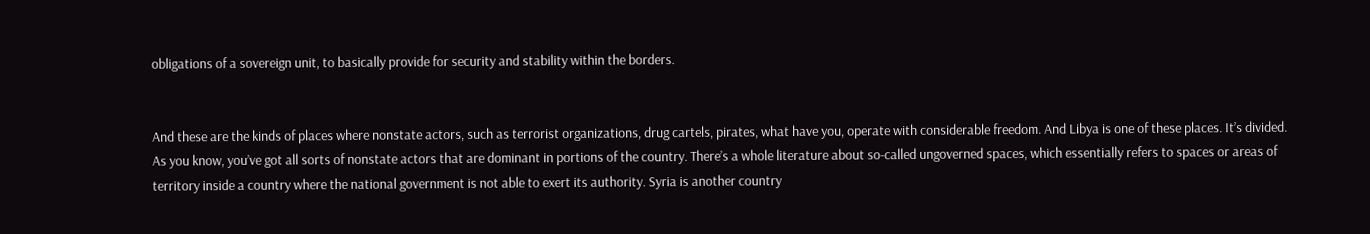obligations of a sovereign unit, to basically provide for security and stability within the borders.


And these are the kinds of places where nonstate actors, such as terrorist organizations, drug cartels, pirates, what have you, operate with considerable freedom. And Libya is one of these places. It’s divided. As you know, you’ve got all sorts of nonstate actors that are dominant in portions of the country. There’s a whole literature about so-called ungoverned spaces, which essentially refers to spaces or areas of territory inside a country where the national government is not able to exert its authority. Syria is another country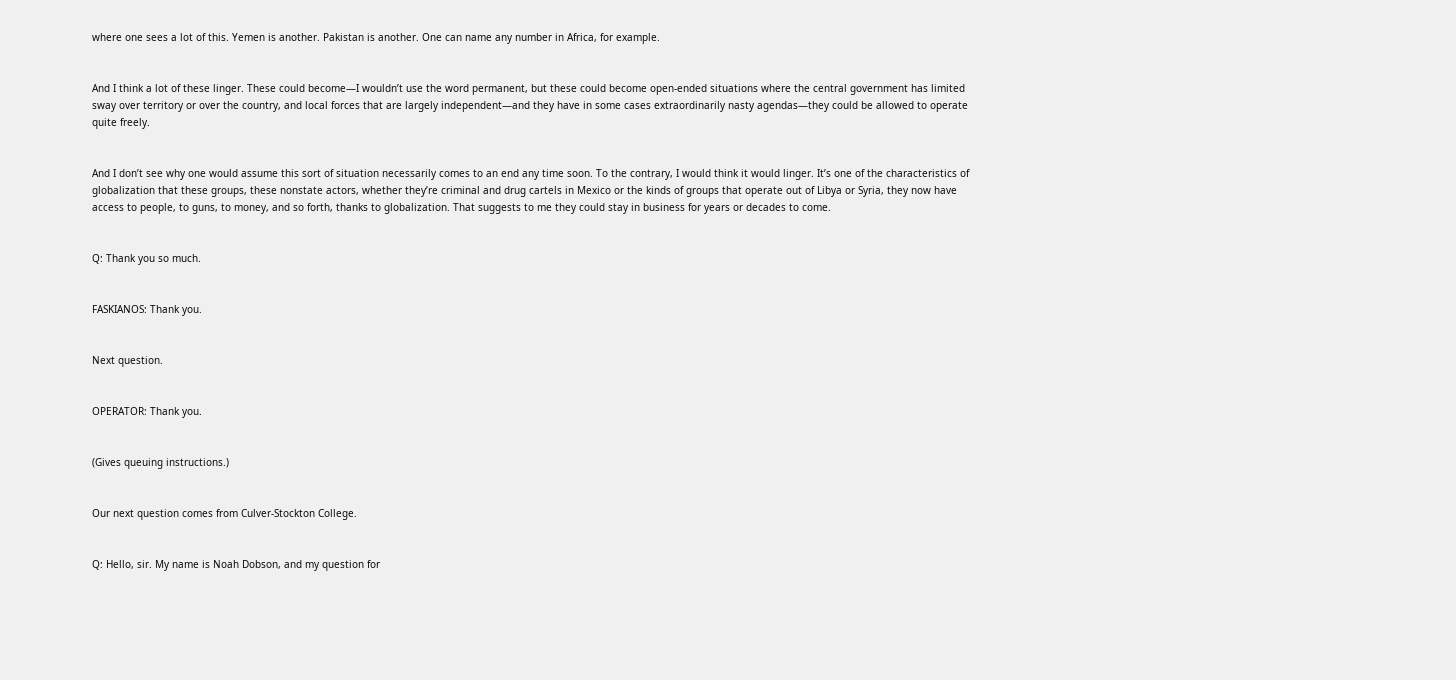where one sees a lot of this. Yemen is another. Pakistan is another. One can name any number in Africa, for example.


And I think a lot of these linger. These could become—I wouldn’t use the word permanent, but these could become open-ended situations where the central government has limited sway over territory or over the country, and local forces that are largely independent—and they have in some cases extraordinarily nasty agendas—they could be allowed to operate quite freely.


And I don’t see why one would assume this sort of situation necessarily comes to an end any time soon. To the contrary, I would think it would linger. It’s one of the characteristics of globalization that these groups, these nonstate actors, whether they’re criminal and drug cartels in Mexico or the kinds of groups that operate out of Libya or Syria, they now have access to people, to guns, to money, and so forth, thanks to globalization. That suggests to me they could stay in business for years or decades to come.


Q: Thank you so much.


FASKIANOS: Thank you.


Next question.


OPERATOR: Thank you.


(Gives queuing instructions.)


Our next question comes from Culver-Stockton College.


Q: Hello, sir. My name is Noah Dobson, and my question for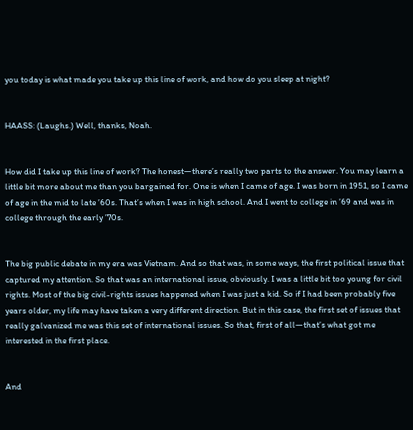you today is what made you take up this line of work, and how do you sleep at night?


HAASS: (Laughs.) Well, thanks, Noah.


How did I take up this line of work? The honest—there’s really two parts to the answer. You may learn a little bit more about me than you bargained for. One is when I came of age. I was born in 1951, so I came of age in the mid to late ’60s. That’s when I was in high school. And I went to college in ’69 and was in college through the early ’70s.


The big public debate in my era was Vietnam. And so that was, in some ways, the first political issue that captured my attention. So that was an international issue, obviously. I was a little bit too young for civil rights. Most of the big civil-rights issues happened when I was just a kid. So if I had been probably five years older, my life may have taken a very different direction. But in this case, the first set of issues that really galvanized me was this set of international issues. So that, first of all—that’s what got me interested in the first place.


And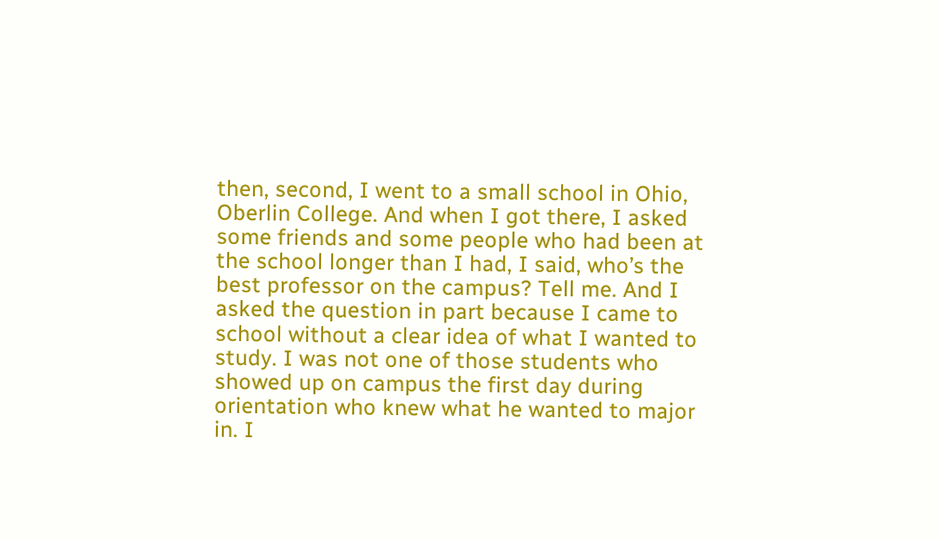then, second, I went to a small school in Ohio, Oberlin College. And when I got there, I asked some friends and some people who had been at the school longer than I had, I said, who’s the best professor on the campus? Tell me. And I asked the question in part because I came to school without a clear idea of what I wanted to study. I was not one of those students who showed up on campus the first day during orientation who knew what he wanted to major in. I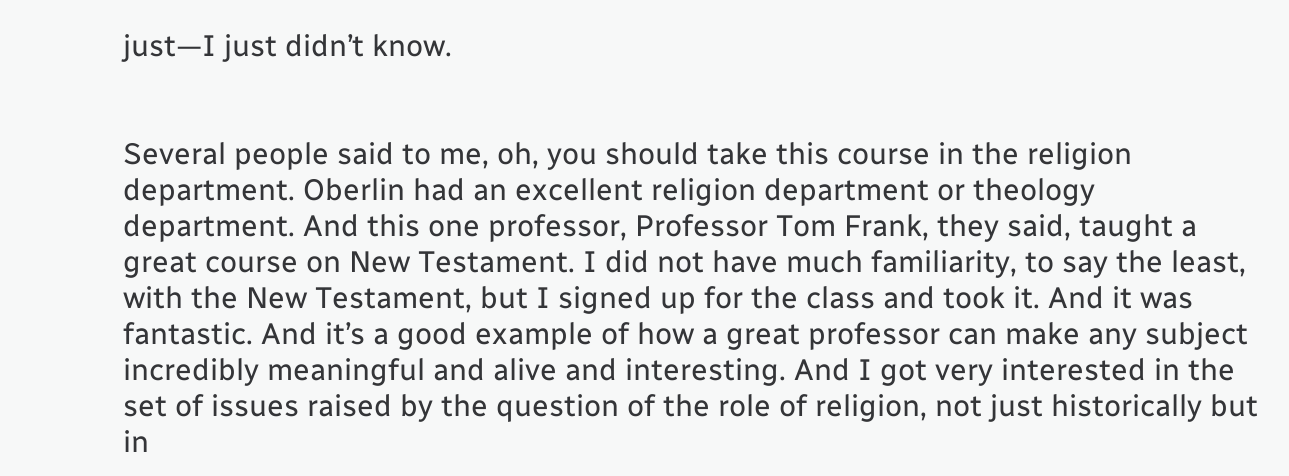just—I just didn’t know.


Several people said to me, oh, you should take this course in the religion department. Oberlin had an excellent religion department or theology department. And this one professor, Professor Tom Frank, they said, taught a great course on New Testament. I did not have much familiarity, to say the least, with the New Testament, but I signed up for the class and took it. And it was fantastic. And it’s a good example of how a great professor can make any subject incredibly meaningful and alive and interesting. And I got very interested in the set of issues raised by the question of the role of religion, not just historically but in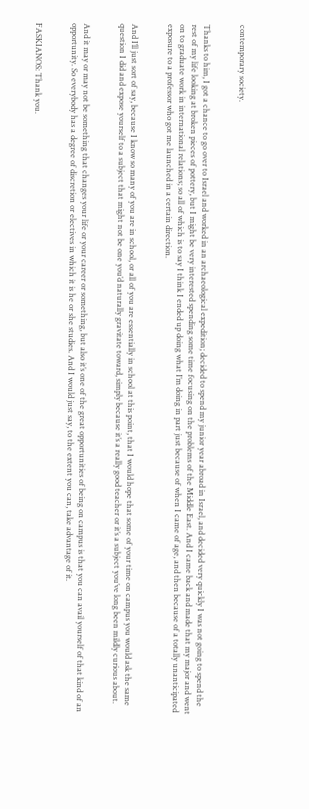contemporary society.


Thanks to him, I got a chance to go over to Israel and worked in an archaeological expedition; decided to spend my junior year abroad in Israel, and decided very quickly I was not going to spend the rest of my life looking at broken pieces of pottery, but I might be very interested spending some time focusing on the problems of the Middle East. And I came back and made that my major and went on to graduate work in international relations; so all of which is to say I think I ended up doing what I’m doing in part just because of when I came of age, and then because of a totally unanticipated exposure to a professor who got me launched in a certain direction.


And I’ll just sort of say, because I know so many of you are in school, or all of you are essentially in school at this point, that I would hope that some of your time on campus you would ask the same question I did and expose yourself to a subject that might not be one you’d naturally gravitate toward, simply because it’s a really good teacher or it’s a subject you’ve long been mildly curious about.


And it may or may not be something that changes your life or your career or something, but also it’s one of the great opportunities of being on campus is that you can avail yourself of that kind of an opportunity. So everybody has a degree of discretion or electives in which it is he or she studies. And I would just say, to the extent you can, take advantage of it.


FASKIANOS: Thank you.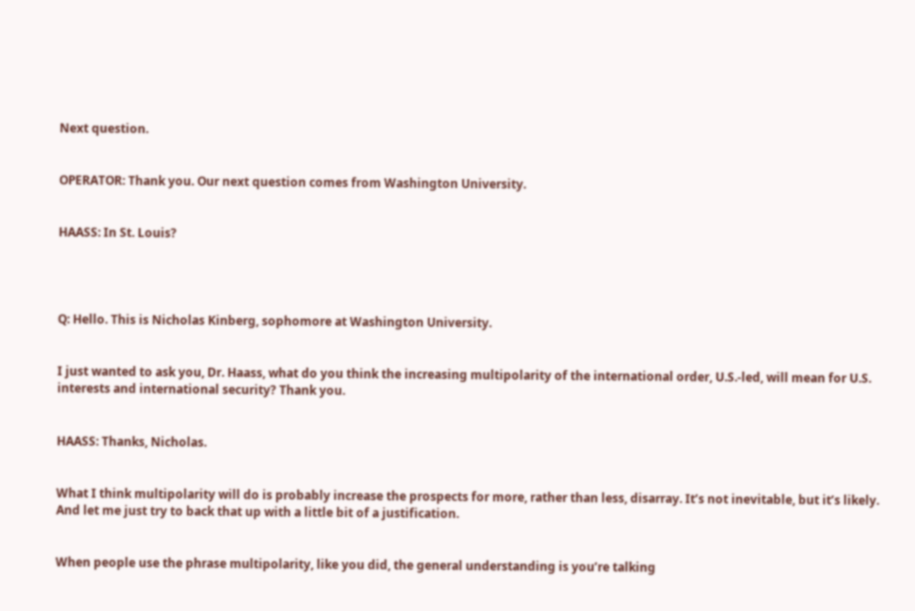Next question.


OPERATOR: Thank you. Our next question comes from Washington University.


HAASS: In St. Louis?




Q: Hello. This is Nicholas Kinberg, sophomore at Washington University.


I just wanted to ask you, Dr. Haass, what do you think the increasing multipolarity of the international order, U.S.-led, will mean for U.S. interests and international security? Thank you.


HAASS: Thanks, Nicholas.


What I think multipolarity will do is probably increase the prospects for more, rather than less, disarray. It’s not inevitable, but it’s likely. And let me just try to back that up with a little bit of a justification.


When people use the phrase multipolarity, like you did, the general understanding is you’re talking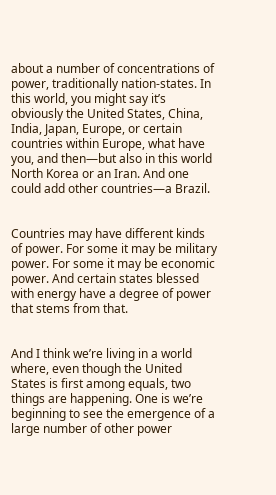about a number of concentrations of power, traditionally nation-states. In this world, you might say it’s obviously the United States, China, India, Japan, Europe, or certain countries within Europe, what have you, and then—but also in this world North Korea or an Iran. And one could add other countries—a Brazil.


Countries may have different kinds of power. For some it may be military power. For some it may be economic power. And certain states blessed with energy have a degree of power that stems from that.


And I think we’re living in a world where, even though the United States is first among equals, two things are happening. One is we’re beginning to see the emergence of a large number of other power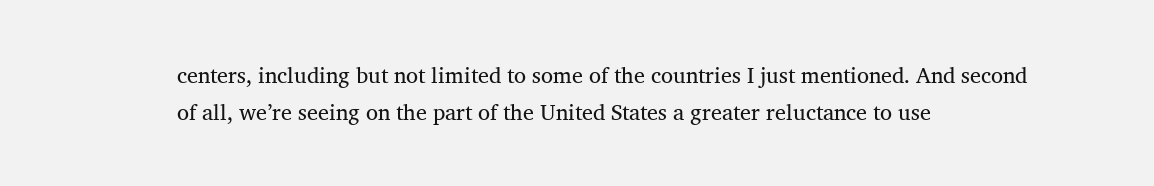centers, including but not limited to some of the countries I just mentioned. And second of all, we’re seeing on the part of the United States a greater reluctance to use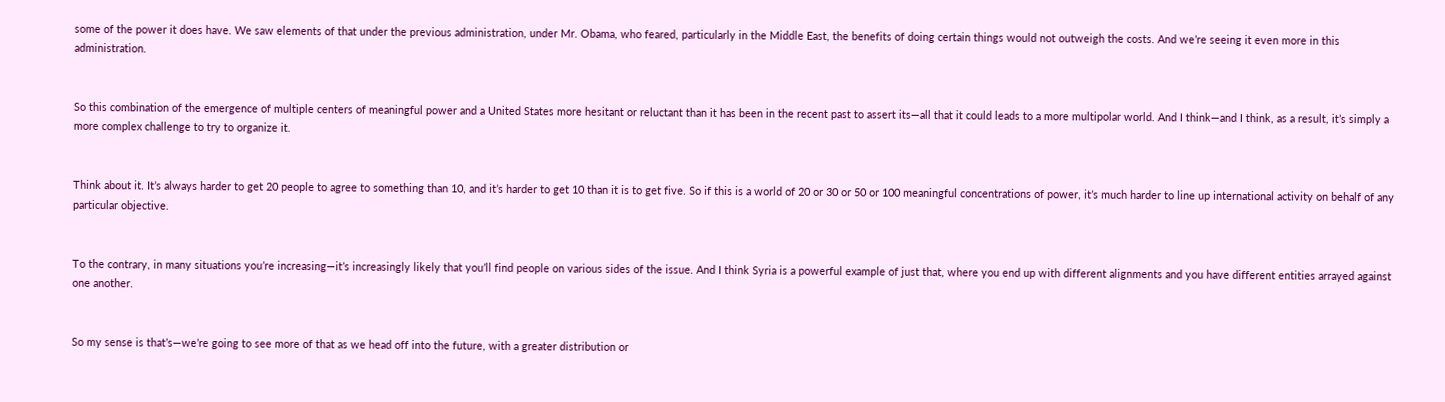some of the power it does have. We saw elements of that under the previous administration, under Mr. Obama, who feared, particularly in the Middle East, the benefits of doing certain things would not outweigh the costs. And we’re seeing it even more in this administration.


So this combination of the emergence of multiple centers of meaningful power and a United States more hesitant or reluctant than it has been in the recent past to assert its—all that it could leads to a more multipolar world. And I think—and I think, as a result, it’s simply a more complex challenge to try to organize it.


Think about it. It’s always harder to get 20 people to agree to something than 10, and it’s harder to get 10 than it is to get five. So if this is a world of 20 or 30 or 50 or 100 meaningful concentrations of power, it’s much harder to line up international activity on behalf of any particular objective.


To the contrary, in many situations you’re increasing—it’s increasingly likely that you’ll find people on various sides of the issue. And I think Syria is a powerful example of just that, where you end up with different alignments and you have different entities arrayed against one another.


So my sense is that’s—we’re going to see more of that as we head off into the future, with a greater distribution or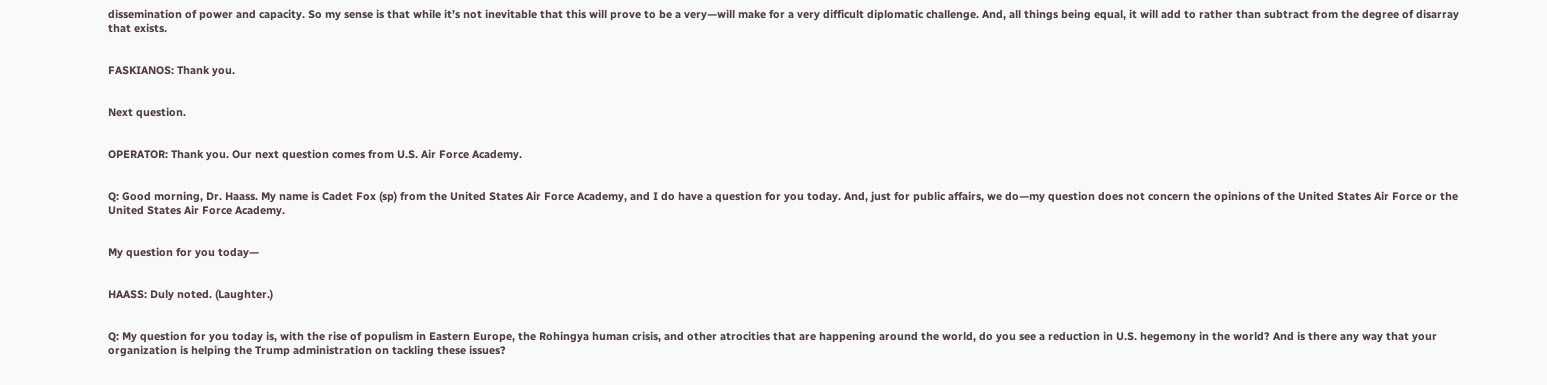dissemination of power and capacity. So my sense is that while it’s not inevitable that this will prove to be a very—will make for a very difficult diplomatic challenge. And, all things being equal, it will add to rather than subtract from the degree of disarray that exists.


FASKIANOS: Thank you.


Next question.


OPERATOR: Thank you. Our next question comes from U.S. Air Force Academy.


Q: Good morning, Dr. Haass. My name is Cadet Fox (sp) from the United States Air Force Academy, and I do have a question for you today. And, just for public affairs, we do—my question does not concern the opinions of the United States Air Force or the United States Air Force Academy.


My question for you today—


HAASS: Duly noted. (Laughter.)


Q: My question for you today is, with the rise of populism in Eastern Europe, the Rohingya human crisis, and other atrocities that are happening around the world, do you see a reduction in U.S. hegemony in the world? And is there any way that your organization is helping the Trump administration on tackling these issues?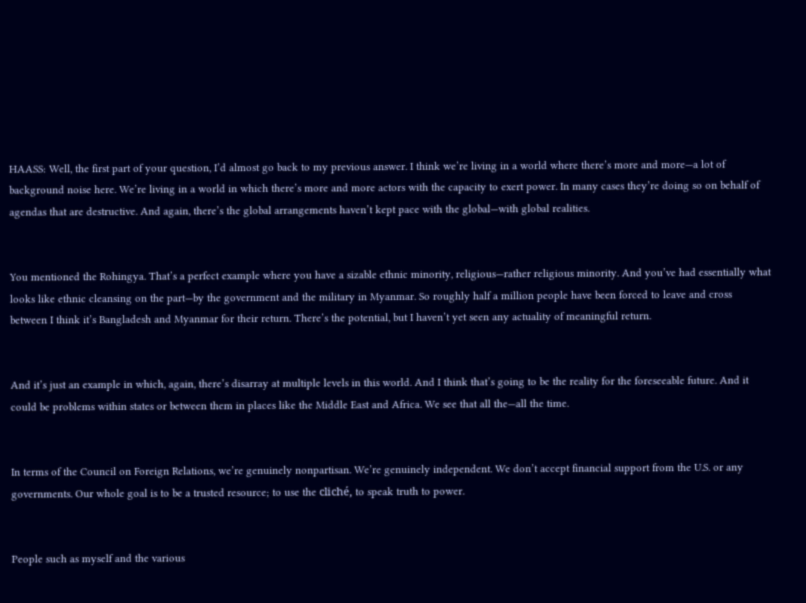HAASS: Well, the first part of your question, I’d almost go back to my previous answer. I think we’re living in a world where there’s more and more—a lot of background noise here. We’re living in a world in which there’s more and more actors with the capacity to exert power. In many cases they’re doing so on behalf of agendas that are destructive. And again, there’s the global arrangements haven’t kept pace with the global—with global realities.


You mentioned the Rohingya. That’s a perfect example where you have a sizable ethnic minority, religious—rather religious minority. And you’ve had essentially what looks like ethnic cleansing on the part—by the government and the military in Myanmar. So roughly half a million people have been forced to leave and cross between I think it’s Bangladesh and Myanmar for their return. There’s the potential, but I haven’t yet seen any actuality of meaningful return.


And it’s just an example in which, again, there’s disarray at multiple levels in this world. And I think that’s going to be the reality for the foreseeable future. And it could be problems within states or between them in places like the Middle East and Africa. We see that all the—all the time.


In terms of the Council on Foreign Relations, we’re genuinely nonpartisan. We’re genuinely independent. We don’t accept financial support from the U.S. or any governments. Our whole goal is to be a trusted resource; to use the cliché, to speak truth to power.


People such as myself and the various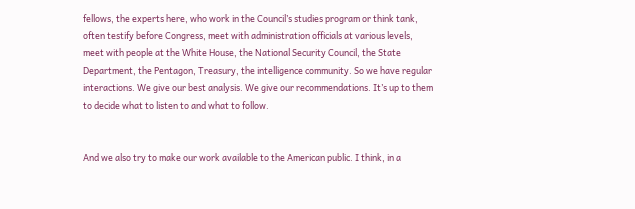fellows, the experts here, who work in the Council’s studies program or think tank, often testify before Congress, meet with administration officials at various levels, meet with people at the White House, the National Security Council, the State Department, the Pentagon, Treasury, the intelligence community. So we have regular interactions. We give our best analysis. We give our recommendations. It’s up to them to decide what to listen to and what to follow.


And we also try to make our work available to the American public. I think, in a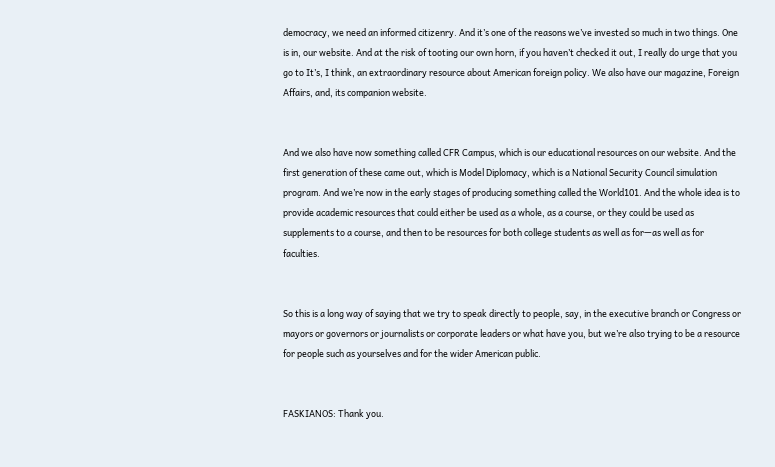democracy, we need an informed citizenry. And it’s one of the reasons we’ve invested so much in two things. One is in, our website. And at the risk of tooting our own horn, if you haven’t checked it out, I really do urge that you go to It’s, I think, an extraordinary resource about American foreign policy. We also have our magazine, Foreign Affairs, and, its companion website.


And we also have now something called CFR Campus, which is our educational resources on our website. And the first generation of these came out, which is Model Diplomacy, which is a National Security Council simulation program. And we’re now in the early stages of producing something called the World101. And the whole idea is to provide academic resources that could either be used as a whole, as a course, or they could be used as supplements to a course, and then to be resources for both college students as well as for—as well as for faculties.


So this is a long way of saying that we try to speak directly to people, say, in the executive branch or Congress or mayors or governors or journalists or corporate leaders or what have you, but we’re also trying to be a resource for people such as yourselves and for the wider American public.


FASKIANOS: Thank you.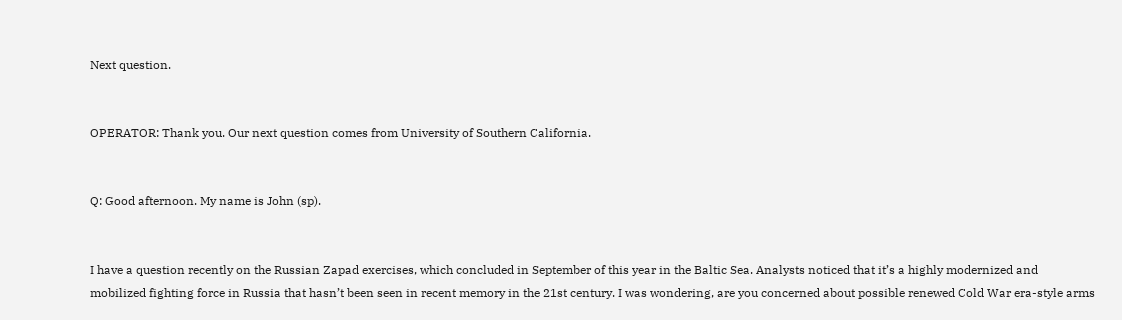Next question.


OPERATOR: Thank you. Our next question comes from University of Southern California.


Q: Good afternoon. My name is John (sp).


I have a question recently on the Russian Zapad exercises, which concluded in September of this year in the Baltic Sea. Analysts noticed that it’s a highly modernized and mobilized fighting force in Russia that hasn’t been seen in recent memory in the 21st century. I was wondering, are you concerned about possible renewed Cold War era-style arms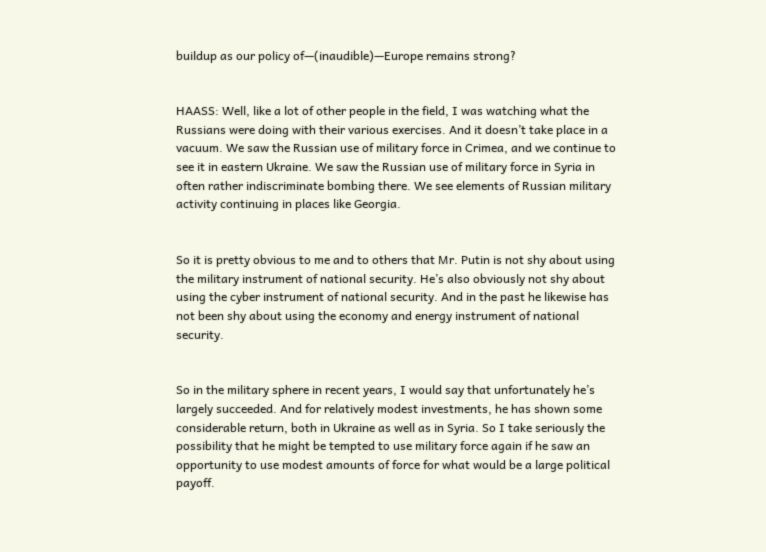buildup as our policy of—(inaudible)—Europe remains strong?


HAASS: Well, like a lot of other people in the field, I was watching what the Russians were doing with their various exercises. And it doesn’t take place in a vacuum. We saw the Russian use of military force in Crimea, and we continue to see it in eastern Ukraine. We saw the Russian use of military force in Syria in often rather indiscriminate bombing there. We see elements of Russian military activity continuing in places like Georgia.


So it is pretty obvious to me and to others that Mr. Putin is not shy about using the military instrument of national security. He’s also obviously not shy about using the cyber instrument of national security. And in the past he likewise has not been shy about using the economy and energy instrument of national security.


So in the military sphere in recent years, I would say that unfortunately he’s largely succeeded. And for relatively modest investments, he has shown some considerable return, both in Ukraine as well as in Syria. So I take seriously the possibility that he might be tempted to use military force again if he saw an opportunity to use modest amounts of force for what would be a large political payoff.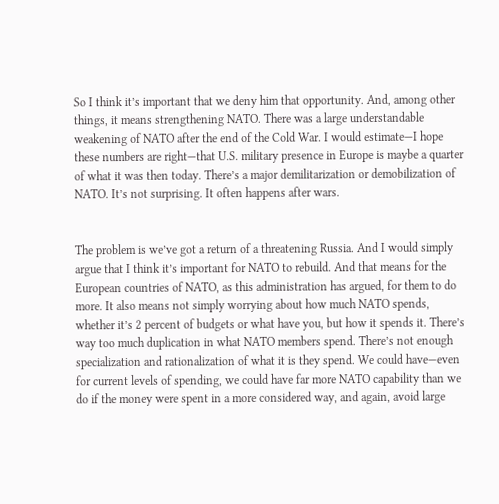So I think it’s important that we deny him that opportunity. And, among other things, it means strengthening NATO. There was a large understandable weakening of NATO after the end of the Cold War. I would estimate—I hope these numbers are right—that U.S. military presence in Europe is maybe a quarter of what it was then today. There’s a major demilitarization or demobilization of NATO. It’s not surprising. It often happens after wars.


The problem is we’ve got a return of a threatening Russia. And I would simply argue that I think it’s important for NATO to rebuild. And that means for the European countries of NATO, as this administration has argued, for them to do more. It also means not simply worrying about how much NATO spends, whether it’s 2 percent of budgets or what have you, but how it spends it. There’s way too much duplication in what NATO members spend. There’s not enough specialization and rationalization of what it is they spend. We could have—even for current levels of spending, we could have far more NATO capability than we do if the money were spent in a more considered way, and again, avoid large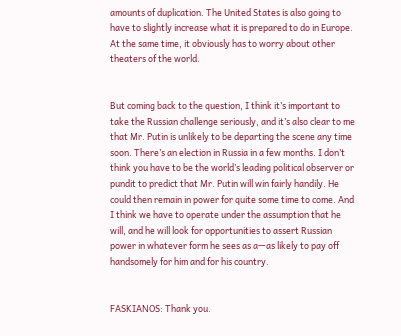amounts of duplication. The United States is also going to have to slightly increase what it is prepared to do in Europe. At the same time, it obviously has to worry about other theaters of the world.


But coming back to the question, I think it’s important to take the Russian challenge seriously, and it’s also clear to me that Mr. Putin is unlikely to be departing the scene any time soon. There’s an election in Russia in a few months. I don’t think you have to be the world’s leading political observer or pundit to predict that Mr. Putin will win fairly handily. He could then remain in power for quite some time to come. And I think we have to operate under the assumption that he will, and he will look for opportunities to assert Russian power in whatever form he sees as a—as likely to pay off handsomely for him and for his country.


FASKIANOS: Thank you.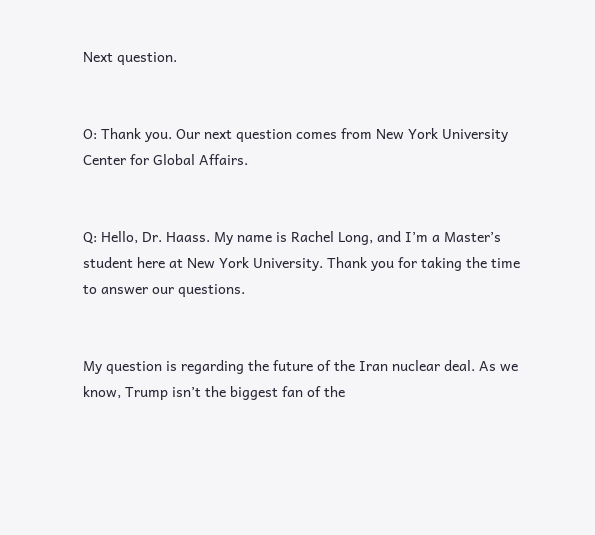Next question.


O: Thank you. Our next question comes from New York University Center for Global Affairs.


Q: Hello, Dr. Haass. My name is Rachel Long, and I’m a Master’s student here at New York University. Thank you for taking the time to answer our questions.


My question is regarding the future of the Iran nuclear deal. As we know, Trump isn’t the biggest fan of the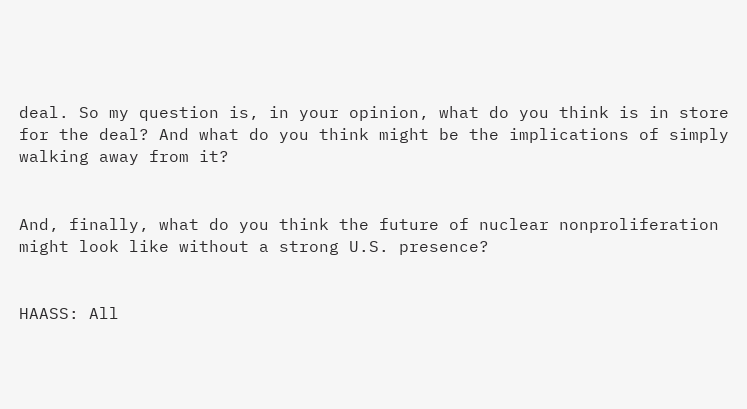deal. So my question is, in your opinion, what do you think is in store for the deal? And what do you think might be the implications of simply walking away from it?


And, finally, what do you think the future of nuclear nonproliferation might look like without a strong U.S. presence?


HAASS: All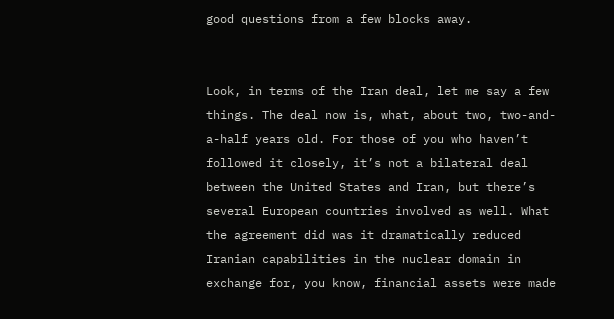good questions from a few blocks away.


Look, in terms of the Iran deal, let me say a few things. The deal now is, what, about two, two-and-a-half years old. For those of you who haven’t followed it closely, it’s not a bilateral deal between the United States and Iran, but there’s several European countries involved as well. What the agreement did was it dramatically reduced Iranian capabilities in the nuclear domain in exchange for, you know, financial assets were made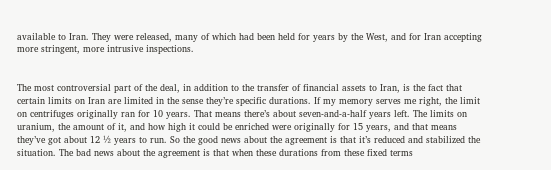available to Iran. They were released, many of which had been held for years by the West, and for Iran accepting more stringent, more intrusive inspections.


The most controversial part of the deal, in addition to the transfer of financial assets to Iran, is the fact that certain limits on Iran are limited in the sense they’re specific durations. If my memory serves me right, the limit on centrifuges originally ran for 10 years. That means there’s about seven-and-a-half years left. The limits on uranium, the amount of it, and how high it could be enriched were originally for 15 years, and that means they’ve got about 12 ½ years to run. So the good news about the agreement is that it’s reduced and stabilized the situation. The bad news about the agreement is that when these durations from these fixed terms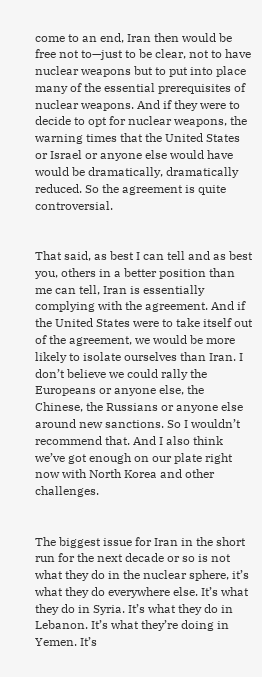come to an end, Iran then would be free not to—just to be clear, not to have nuclear weapons but to put into place many of the essential prerequisites of nuclear weapons. And if they were to decide to opt for nuclear weapons, the warning times that the United States or Israel or anyone else would have would be dramatically, dramatically reduced. So the agreement is quite controversial.


That said, as best I can tell and as best you, others in a better position than me can tell, Iran is essentially complying with the agreement. And if the United States were to take itself out of the agreement, we would be more likely to isolate ourselves than Iran. I don’t believe we could rally the Europeans or anyone else, the Chinese, the Russians or anyone else around new sanctions. So I wouldn’t recommend that. And I also think we’ve got enough on our plate right now with North Korea and other challenges.


The biggest issue for Iran in the short run for the next decade or so is not what they do in the nuclear sphere, it’s what they do everywhere else. It’s what they do in Syria. It’s what they do in Lebanon. It’s what they’re doing in Yemen. It’s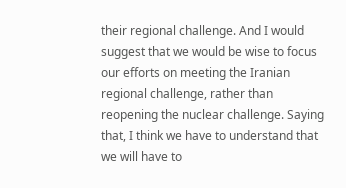their regional challenge. And I would suggest that we would be wise to focus our efforts on meeting the Iranian regional challenge, rather than reopening the nuclear challenge. Saying that, I think we have to understand that we will have to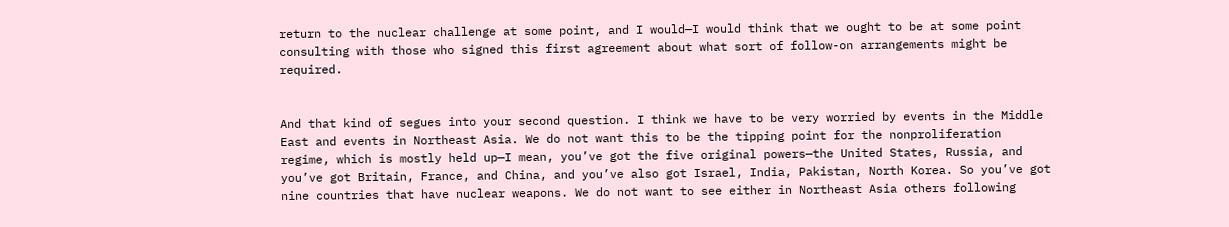return to the nuclear challenge at some point, and I would—I would think that we ought to be at some point consulting with those who signed this first agreement about what sort of follow-on arrangements might be required.


And that kind of segues into your second question. I think we have to be very worried by events in the Middle East and events in Northeast Asia. We do not want this to be the tipping point for the nonproliferation regime, which is mostly held up—I mean, you’ve got the five original powers—the United States, Russia, and you’ve got Britain, France, and China, and you’ve also got Israel, India, Pakistan, North Korea. So you’ve got nine countries that have nuclear weapons. We do not want to see either in Northeast Asia others following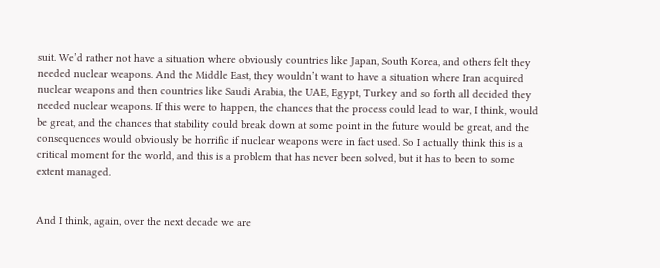suit. We’d rather not have a situation where obviously countries like Japan, South Korea, and others felt they needed nuclear weapons. And the Middle East, they wouldn’t want to have a situation where Iran acquired nuclear weapons and then countries like Saudi Arabia, the UAE, Egypt, Turkey and so forth all decided they needed nuclear weapons. If this were to happen, the chances that the process could lead to war, I think, would be great, and the chances that stability could break down at some point in the future would be great, and the consequences would obviously be horrific if nuclear weapons were in fact used. So I actually think this is a critical moment for the world, and this is a problem that has never been solved, but it has to been to some extent managed.


And I think, again, over the next decade we are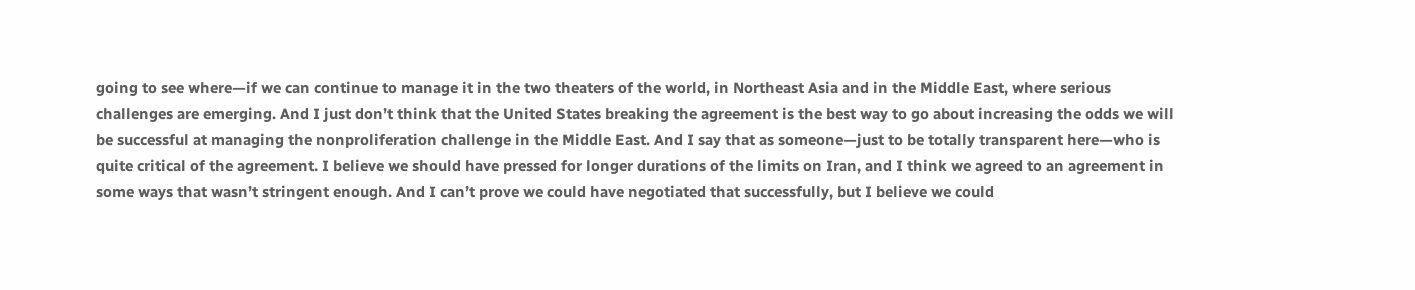going to see where—if we can continue to manage it in the two theaters of the world, in Northeast Asia and in the Middle East, where serious challenges are emerging. And I just don’t think that the United States breaking the agreement is the best way to go about increasing the odds we will be successful at managing the nonproliferation challenge in the Middle East. And I say that as someone—just to be totally transparent here—who is quite critical of the agreement. I believe we should have pressed for longer durations of the limits on Iran, and I think we agreed to an agreement in some ways that wasn’t stringent enough. And I can’t prove we could have negotiated that successfully, but I believe we could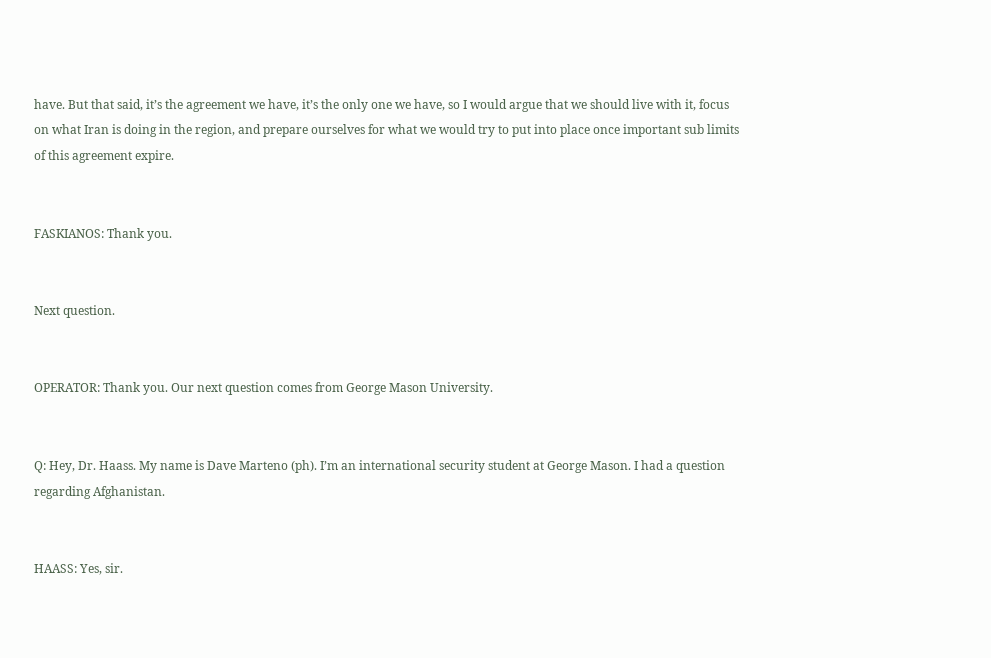have. But that said, it’s the agreement we have, it’s the only one we have, so I would argue that we should live with it, focus on what Iran is doing in the region, and prepare ourselves for what we would try to put into place once important sub limits of this agreement expire.


FASKIANOS: Thank you.


Next question.


OPERATOR: Thank you. Our next question comes from George Mason University.


Q: Hey, Dr. Haass. My name is Dave Marteno (ph). I’m an international security student at George Mason. I had a question regarding Afghanistan.


HAASS: Yes, sir.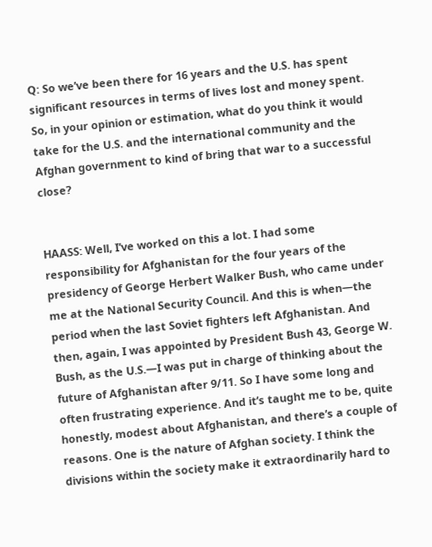Q: So we’ve been there for 16 years and the U.S. has spent significant resources in terms of lives lost and money spent. So, in your opinion or estimation, what do you think it would take for the U.S. and the international community and the Afghan government to kind of bring that war to a successful close?


HAASS: Well, I’ve worked on this a lot. I had some responsibility for Afghanistan for the four years of the presidency of George Herbert Walker Bush, who came under me at the National Security Council. And this is when—the period when the last Soviet fighters left Afghanistan. And then, again, I was appointed by President Bush 43, George W. Bush, as the U.S.—I was put in charge of thinking about the future of Afghanistan after 9/11. So I have some long and often frustrating experience. And it’s taught me to be, quite honestly, modest about Afghanistan, and there’s a couple of reasons. One is the nature of Afghan society. I think the divisions within the society make it extraordinarily hard to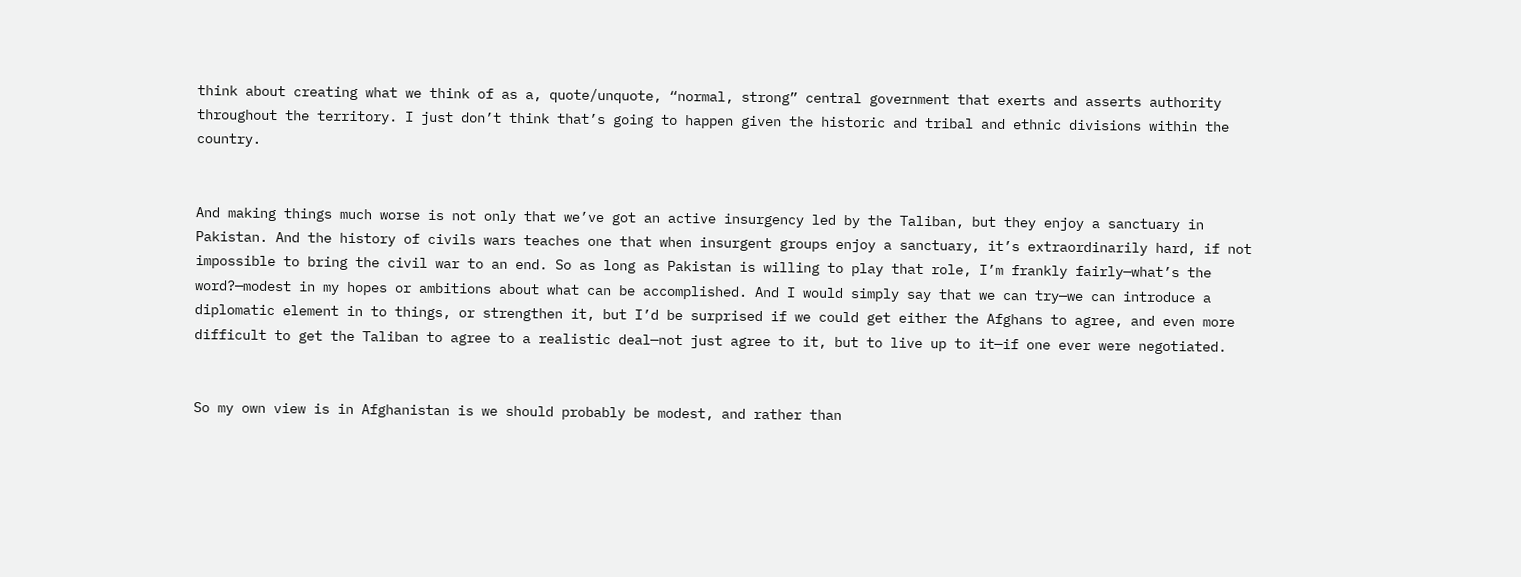think about creating what we think of as a, quote/unquote, “normal, strong” central government that exerts and asserts authority throughout the territory. I just don’t think that’s going to happen given the historic and tribal and ethnic divisions within the country.


And making things much worse is not only that we’ve got an active insurgency led by the Taliban, but they enjoy a sanctuary in Pakistan. And the history of civils wars teaches one that when insurgent groups enjoy a sanctuary, it’s extraordinarily hard, if not impossible to bring the civil war to an end. So as long as Pakistan is willing to play that role, I’m frankly fairly—what’s the word?—modest in my hopes or ambitions about what can be accomplished. And I would simply say that we can try—we can introduce a diplomatic element in to things, or strengthen it, but I’d be surprised if we could get either the Afghans to agree, and even more difficult to get the Taliban to agree to a realistic deal—not just agree to it, but to live up to it—if one ever were negotiated.


So my own view is in Afghanistan is we should probably be modest, and rather than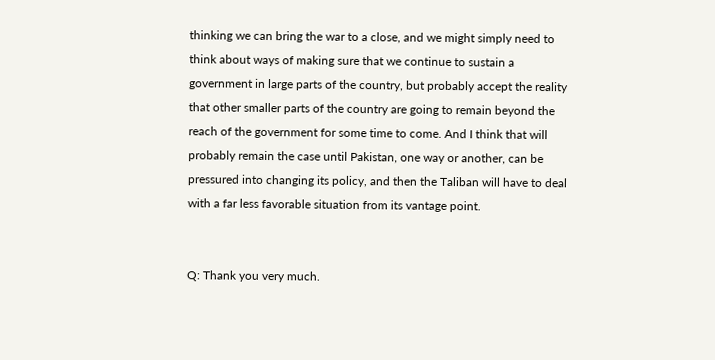thinking we can bring the war to a close, and we might simply need to think about ways of making sure that we continue to sustain a government in large parts of the country, but probably accept the reality that other smaller parts of the country are going to remain beyond the reach of the government for some time to come. And I think that will probably remain the case until Pakistan, one way or another, can be pressured into changing its policy, and then the Taliban will have to deal with a far less favorable situation from its vantage point.


Q: Thank you very much.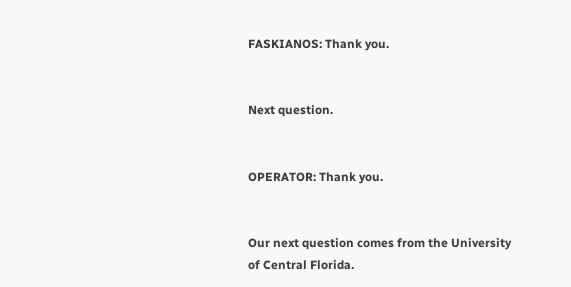FASKIANOS: Thank you.


Next question.


OPERATOR: Thank you.


Our next question comes from the University of Central Florida.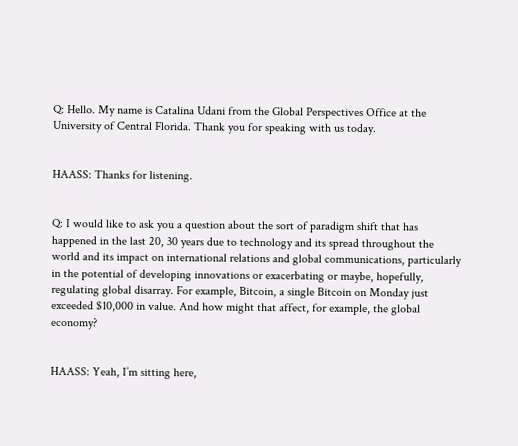Q: Hello. My name is Catalina Udani from the Global Perspectives Office at the University of Central Florida. Thank you for speaking with us today.


HAASS: Thanks for listening.


Q: I would like to ask you a question about the sort of paradigm shift that has happened in the last 20, 30 years due to technology and its spread throughout the world and its impact on international relations and global communications, particularly in the potential of developing innovations or exacerbating or maybe, hopefully, regulating global disarray. For example, Bitcoin, a single Bitcoin on Monday just exceeded $10,000 in value. And how might that affect, for example, the global economy?


HAASS: Yeah, I’m sitting here,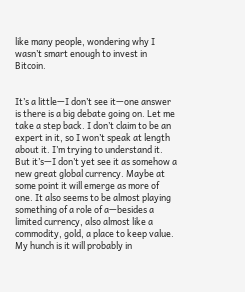like many people, wondering why I wasn’t smart enough to invest in Bitcoin.


It’s a little—I don’t see it—one answer is there is a big debate going on. Let me take a step back. I don’t claim to be an expert in it, so I won’t speak at length about it. I’m trying to understand it. But it’s—I don’t yet see it as somehow a new great global currency. Maybe at some point it will emerge as more of one. It also seems to be almost playing something of a role of a—besides a limited currency, also almost like a commodity, gold, a place to keep value. My hunch is it will probably in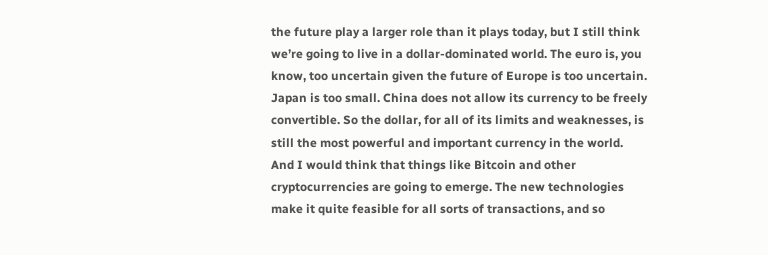the future play a larger role than it plays today, but I still think we’re going to live in a dollar-dominated world. The euro is, you know, too uncertain given the future of Europe is too uncertain. Japan is too small. China does not allow its currency to be freely convertible. So the dollar, for all of its limits and weaknesses, is still the most powerful and important currency in the world. And I would think that things like Bitcoin and other cryptocurrencies are going to emerge. The new technologies make it quite feasible for all sorts of transactions, and so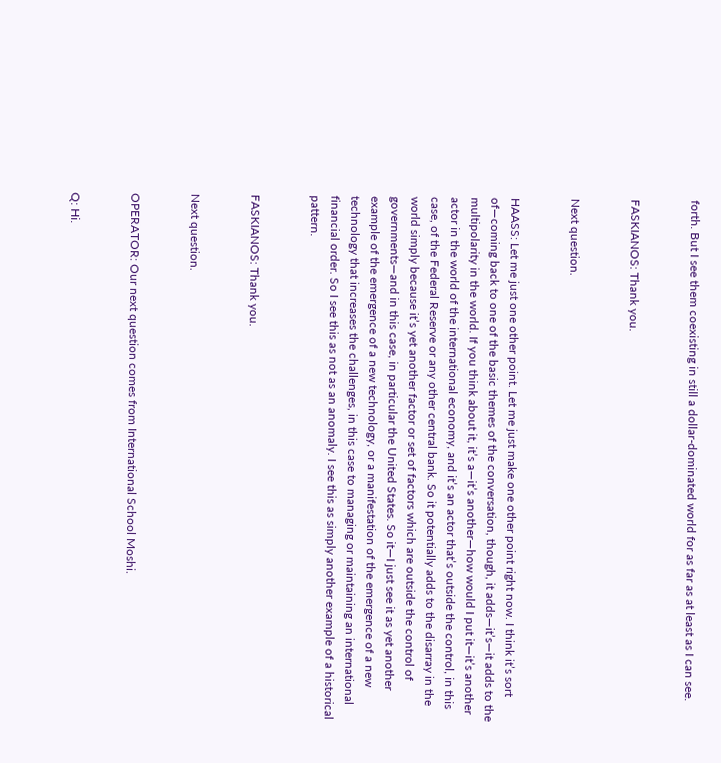forth. But I see them coexisting in still a dollar-dominated world for as far as at least as I can see.


FASKIANOS: Thank you.


Next question.


HAASS: Let me just one other point. Let me just make one other point right now. I think it’s sort of—coming back to one of the basic themes of the conversation, though, it adds—it’s—it adds to the multipolarity in the world. If you think about it, it’s a—it’s another—how would I put it—it’s another actor in the world of the international economy, and it’s an actor that’s outside the control, in this case, of the Federal Reserve or any other central bank. So it potentially adds to the disarray in the world simply because it’s yet another factor or set of factors which are outside the control of governments—and in this case, in particular the United States. So it—I just see it as yet another example of the emergence of a new technology, or a manifestation of the emergence of a new technology that increases the challenges, in this case to managing or maintaining an international financial order. So I see this as not as an anomaly. I see this as simply another example of a historical pattern.


FASKIANOS: Thank you.


Next question.


OPERATOR: Our next question comes from International School Moshi.


Q: Hi.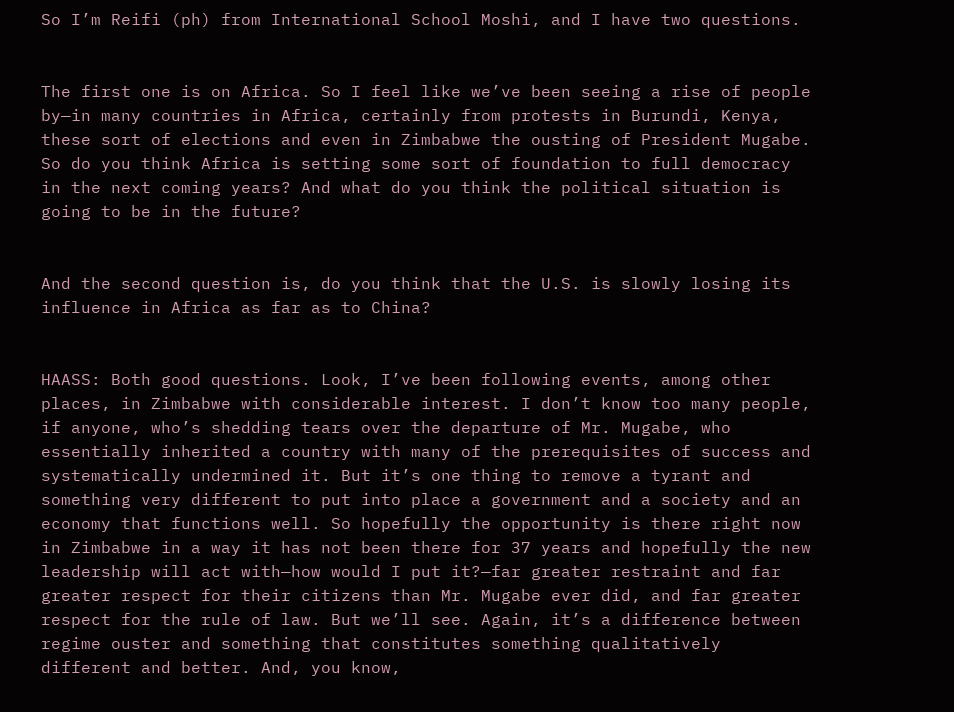So I’m Reifi (ph) from International School Moshi, and I have two questions.


The first one is on Africa. So I feel like we’ve been seeing a rise of people by—in many countries in Africa, certainly from protests in Burundi, Kenya, these sort of elections and even in Zimbabwe the ousting of President Mugabe. So do you think Africa is setting some sort of foundation to full democracy in the next coming years? And what do you think the political situation is going to be in the future?


And the second question is, do you think that the U.S. is slowly losing its influence in Africa as far as to China?


HAASS: Both good questions. Look, I’ve been following events, among other places, in Zimbabwe with considerable interest. I don’t know too many people, if anyone, who’s shedding tears over the departure of Mr. Mugabe, who essentially inherited a country with many of the prerequisites of success and systematically undermined it. But it’s one thing to remove a tyrant and something very different to put into place a government and a society and an economy that functions well. So hopefully the opportunity is there right now in Zimbabwe in a way it has not been there for 37 years and hopefully the new leadership will act with—how would I put it?—far greater restraint and far greater respect for their citizens than Mr. Mugabe ever did, and far greater respect for the rule of law. But we’ll see. Again, it’s a difference between regime ouster and something that constitutes something qualitatively different and better. And, you know,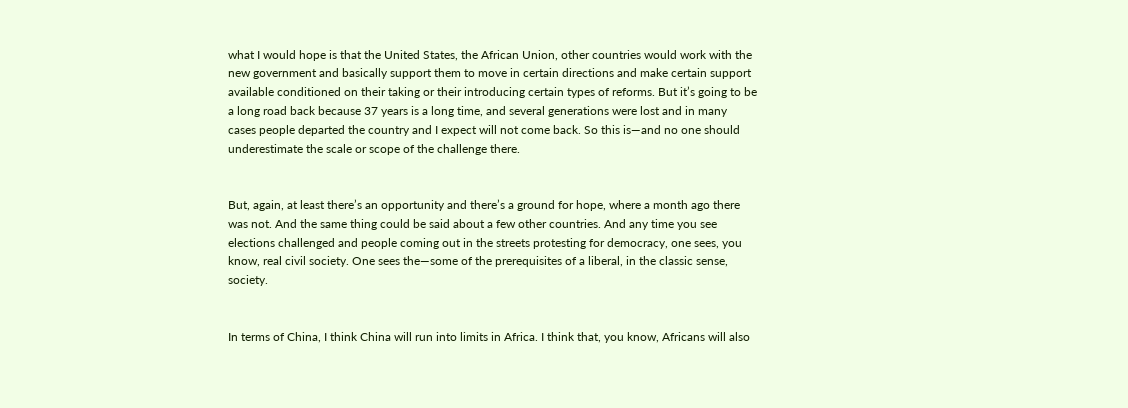what I would hope is that the United States, the African Union, other countries would work with the new government and basically support them to move in certain directions and make certain support available conditioned on their taking or their introducing certain types of reforms. But it’s going to be a long road back because 37 years is a long time, and several generations were lost and in many cases people departed the country and I expect will not come back. So this is—and no one should underestimate the scale or scope of the challenge there.


But, again, at least there’s an opportunity and there’s a ground for hope, where a month ago there was not. And the same thing could be said about a few other countries. And any time you see elections challenged and people coming out in the streets protesting for democracy, one sees, you know, real civil society. One sees the—some of the prerequisites of a liberal, in the classic sense, society.


In terms of China, I think China will run into limits in Africa. I think that, you know, Africans will also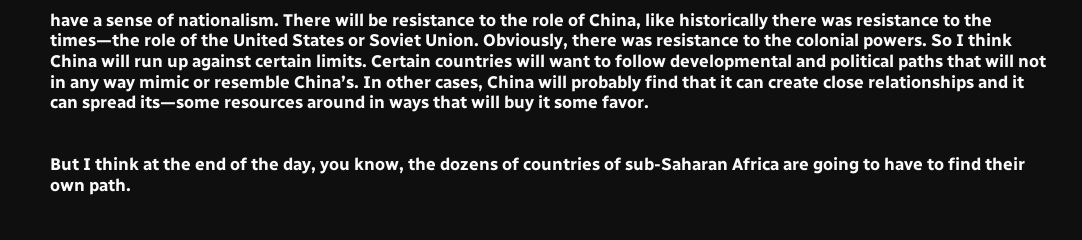have a sense of nationalism. There will be resistance to the role of China, like historically there was resistance to the times—the role of the United States or Soviet Union. Obviously, there was resistance to the colonial powers. So I think China will run up against certain limits. Certain countries will want to follow developmental and political paths that will not in any way mimic or resemble China’s. In other cases, China will probably find that it can create close relationships and it can spread its—some resources around in ways that will buy it some favor.


But I think at the end of the day, you know, the dozens of countries of sub-Saharan Africa are going to have to find their own path.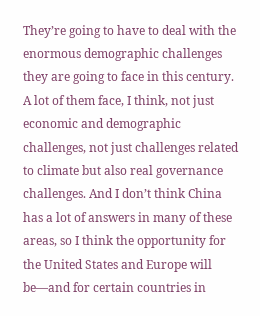They’re going to have to deal with the enormous demographic challenges they are going to face in this century. A lot of them face, I think, not just economic and demographic challenges, not just challenges related to climate but also real governance challenges. And I don’t think China has a lot of answers in many of these areas, so I think the opportunity for the United States and Europe will be—and for certain countries in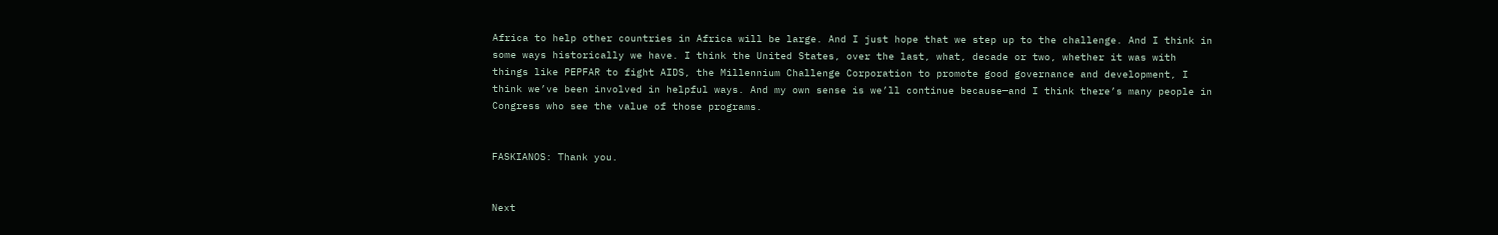Africa to help other countries in Africa will be large. And I just hope that we step up to the challenge. And I think in some ways historically we have. I think the United States, over the last, what, decade or two, whether it was with things like PEPFAR to fight AIDS, the Millennium Challenge Corporation to promote good governance and development, I think we’ve been involved in helpful ways. And my own sense is we’ll continue because—and I think there’s many people in Congress who see the value of those programs.


FASKIANOS: Thank you.


Next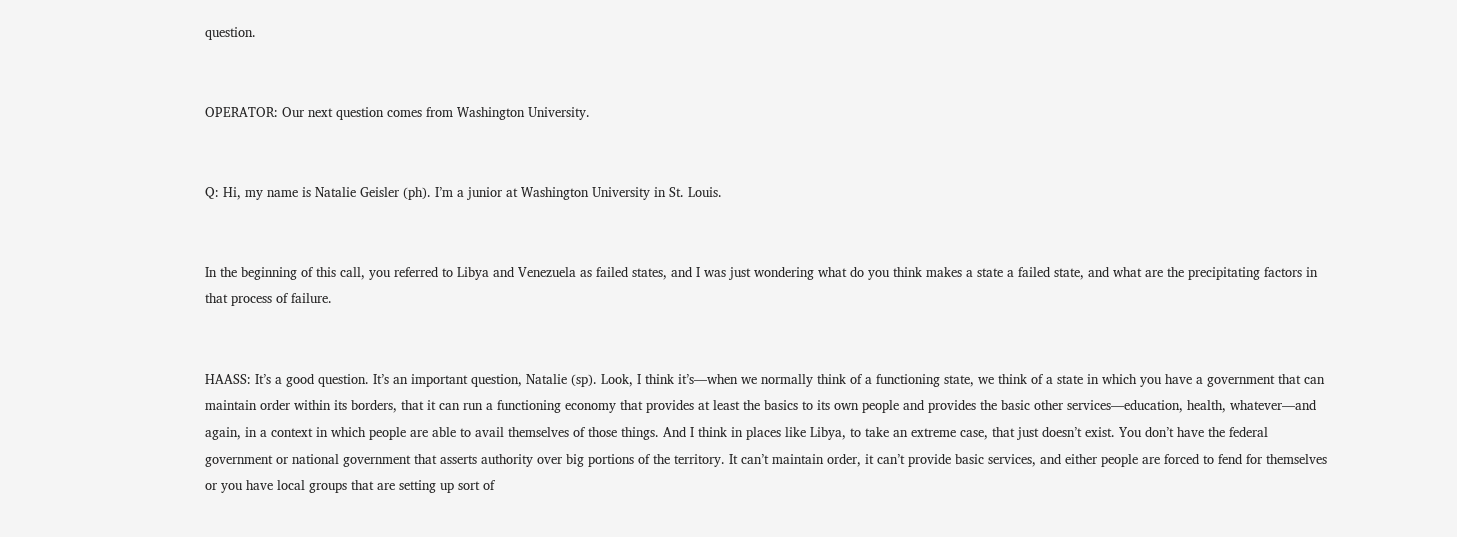question.


OPERATOR: Our next question comes from Washington University.


Q: Hi, my name is Natalie Geisler (ph). I’m a junior at Washington University in St. Louis.


In the beginning of this call, you referred to Libya and Venezuela as failed states, and I was just wondering what do you think makes a state a failed state, and what are the precipitating factors in that process of failure.


HAASS: It’s a good question. It’s an important question, Natalie (sp). Look, I think it’s—when we normally think of a functioning state, we think of a state in which you have a government that can maintain order within its borders, that it can run a functioning economy that provides at least the basics to its own people and provides the basic other services—education, health, whatever—and again, in a context in which people are able to avail themselves of those things. And I think in places like Libya, to take an extreme case, that just doesn’t exist. You don’t have the federal government or national government that asserts authority over big portions of the territory. It can’t maintain order, it can’t provide basic services, and either people are forced to fend for themselves or you have local groups that are setting up sort of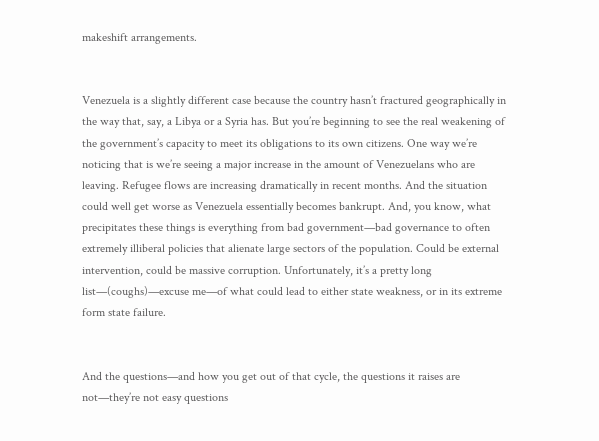makeshift arrangements.


Venezuela is a slightly different case because the country hasn’t fractured geographically in the way that, say, a Libya or a Syria has. But you’re beginning to see the real weakening of the government’s capacity to meet its obligations to its own citizens. One way we’re noticing that is we’re seeing a major increase in the amount of Venezuelans who are leaving. Refugee flows are increasing dramatically in recent months. And the situation could well get worse as Venezuela essentially becomes bankrupt. And, you know, what precipitates these things is everything from bad government—bad governance to often extremely illiberal policies that alienate large sectors of the population. Could be external intervention, could be massive corruption. Unfortunately, it’s a pretty long list—(coughs)—excuse me—of what could lead to either state weakness, or in its extreme form state failure.


And the questions—and how you get out of that cycle, the questions it raises are not—they’re not easy questions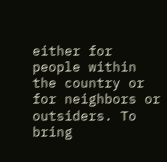either for people within the country or for neighbors or outsiders. To bring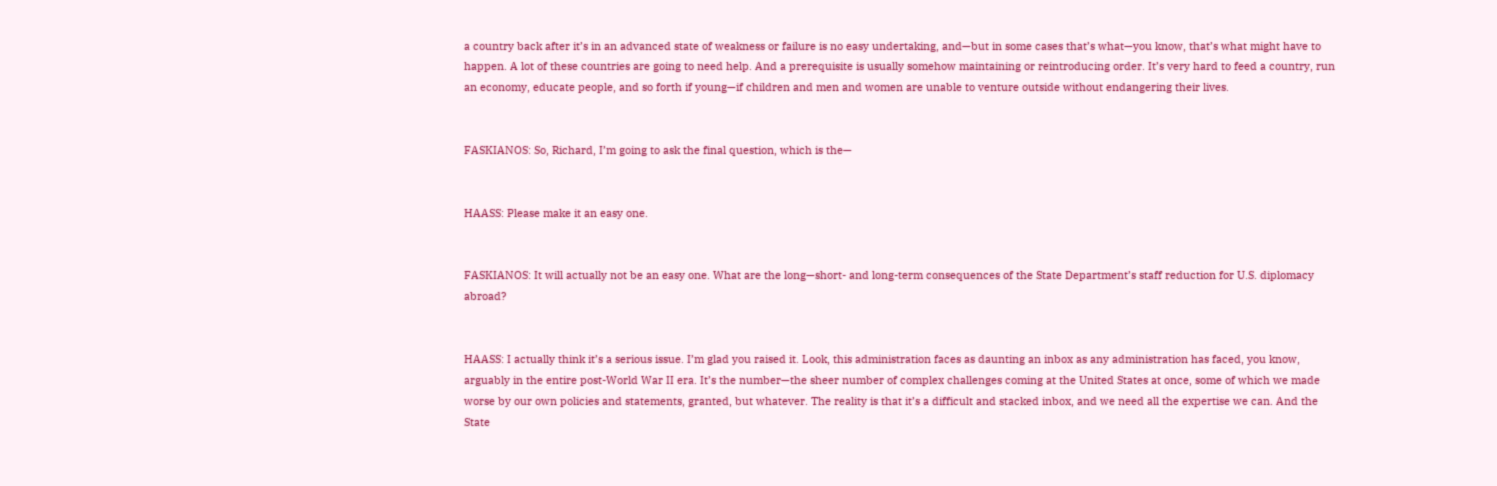a country back after it’s in an advanced state of weakness or failure is no easy undertaking, and—but in some cases that’s what—you know, that’s what might have to happen. A lot of these countries are going to need help. And a prerequisite is usually somehow maintaining or reintroducing order. It’s very hard to feed a country, run an economy, educate people, and so forth if young—if children and men and women are unable to venture outside without endangering their lives.


FASKIANOS: So, Richard, I’m going to ask the final question, which is the—


HAASS: Please make it an easy one.


FASKIANOS: It will actually not be an easy one. What are the long—short- and long-term consequences of the State Department’s staff reduction for U.S. diplomacy abroad?


HAASS: I actually think it’s a serious issue. I’m glad you raised it. Look, this administration faces as daunting an inbox as any administration has faced, you know, arguably in the entire post-World War II era. It’s the number—the sheer number of complex challenges coming at the United States at once, some of which we made worse by our own policies and statements, granted, but whatever. The reality is that it’s a difficult and stacked inbox, and we need all the expertise we can. And the State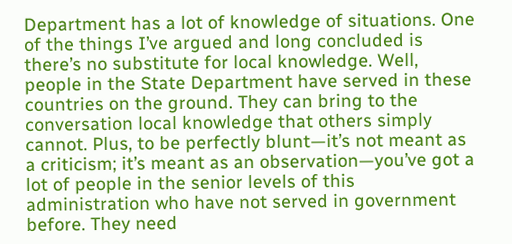Department has a lot of knowledge of situations. One of the things I’ve argued and long concluded is there’s no substitute for local knowledge. Well, people in the State Department have served in these countries on the ground. They can bring to the conversation local knowledge that others simply cannot. Plus, to be perfectly blunt—it’s not meant as a criticism; it’s meant as an observation—you’ve got a lot of people in the senior levels of this administration who have not served in government before. They need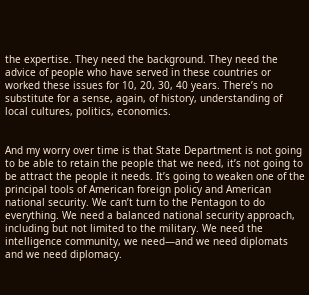the expertise. They need the background. They need the advice of people who have served in these countries or worked these issues for 10, 20, 30, 40 years. There’s no substitute for a sense, again, of history, understanding of local cultures, politics, economics.


And my worry over time is that State Department is not going to be able to retain the people that we need, it’s not going to be attract the people it needs. It’s going to weaken one of the principal tools of American foreign policy and American national security. We can’t turn to the Pentagon to do everything. We need a balanced national security approach, including but not limited to the military. We need the intelligence community, we need—and we need diplomats and we need diplomacy.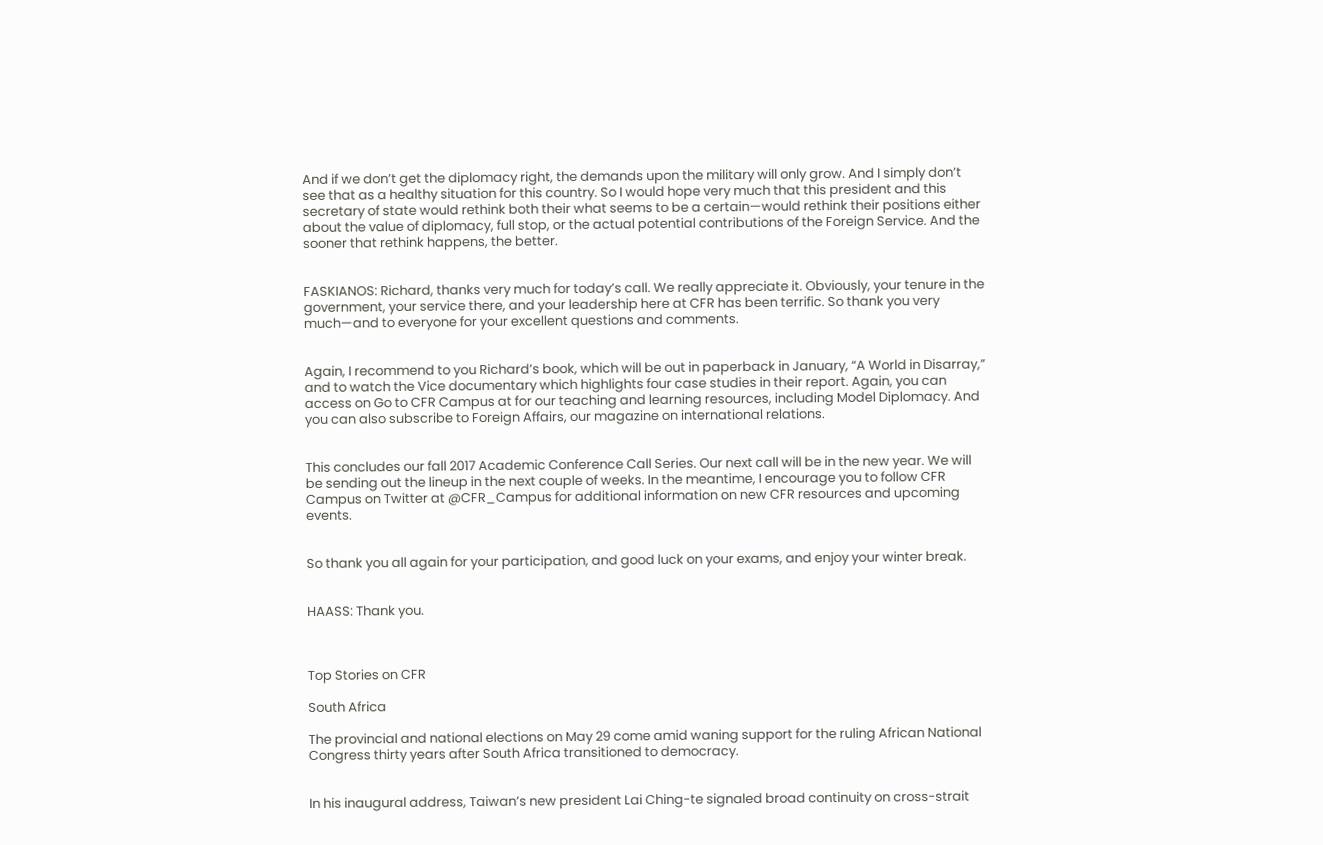And if we don’t get the diplomacy right, the demands upon the military will only grow. And I simply don’t see that as a healthy situation for this country. So I would hope very much that this president and this secretary of state would rethink both their what seems to be a certain—would rethink their positions either about the value of diplomacy, full stop, or the actual potential contributions of the Foreign Service. And the sooner that rethink happens, the better.


FASKIANOS: Richard, thanks very much for today’s call. We really appreciate it. Obviously, your tenure in the government, your service there, and your leadership here at CFR has been terrific. So thank you very much—and to everyone for your excellent questions and comments.


Again, I recommend to you Richard’s book, which will be out in paperback in January, “A World in Disarray,” and to watch the Vice documentary which highlights four case studies in their report. Again, you can access on Go to CFR Campus at for our teaching and learning resources, including Model Diplomacy. And you can also subscribe to Foreign Affairs, our magazine on international relations.


This concludes our fall 2017 Academic Conference Call Series. Our next call will be in the new year. We will be sending out the lineup in the next couple of weeks. In the meantime, I encourage you to follow CFR Campus on Twitter at @CFR_Campus for additional information on new CFR resources and upcoming events.


So thank you all again for your participation, and good luck on your exams, and enjoy your winter break.


HAASS: Thank you.



Top Stories on CFR

South Africa

The provincial and national elections on May 29 come amid waning support for the ruling African National Congress thirty years after South Africa transitioned to democracy.


In his inaugural address, Taiwan’s new president Lai Ching-te signaled broad continuity on cross-strait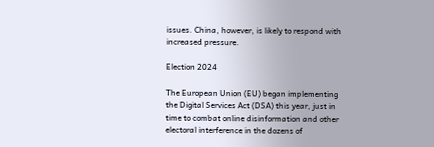issues. China, however, is likely to respond with increased pressure.

Election 2024

The European Union (EU) began implementing the Digital Services Act (DSA) this year, just in time to combat online disinformation and other electoral interference in the dozens of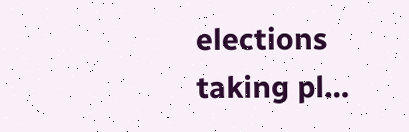elections taking pl…